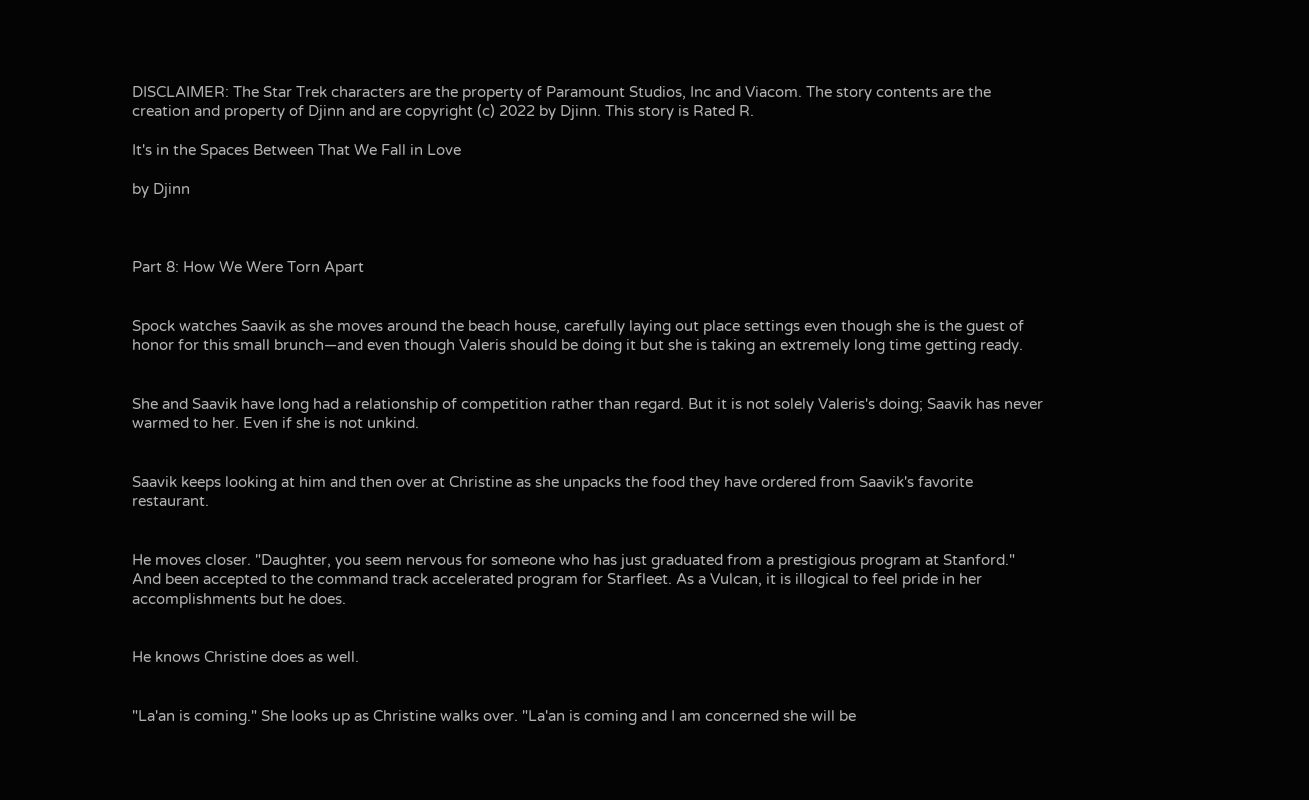DISCLAIMER: The Star Trek characters are the property of Paramount Studios, Inc and Viacom. The story contents are the creation and property of Djinn and are copyright (c) 2022 by Djinn. This story is Rated R.

It's in the Spaces Between That We Fall in Love

by Djinn



Part 8: How We Were Torn Apart


Spock watches Saavik as she moves around the beach house, carefully laying out place settings even though she is the guest of honor for this small brunch—and even though Valeris should be doing it but she is taking an extremely long time getting ready.


She and Saavik have long had a relationship of competition rather than regard. But it is not solely Valeris's doing; Saavik has never warmed to her. Even if she is not unkind.


Saavik keeps looking at him and then over at Christine as she unpacks the food they have ordered from Saavik's favorite restaurant.


He moves closer. "Daughter, you seem nervous for someone who has just graduated from a prestigious program at Stanford." And been accepted to the command track accelerated program for Starfleet. As a Vulcan, it is illogical to feel pride in her accomplishments but he does.


He knows Christine does as well.


"La'an is coming." She looks up as Christine walks over. "La'an is coming and I am concerned she will be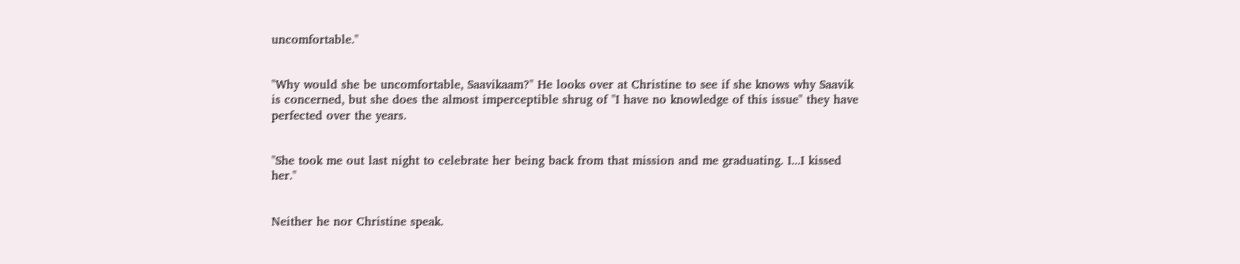uncomfortable."


"Why would she be uncomfortable, Saavikaam?" He looks over at Christine to see if she knows why Saavik is concerned, but she does the almost imperceptible shrug of "I have no knowledge of this issue" they have perfected over the years.


"She took me out last night to celebrate her being back from that mission and me graduating. I...I kissed her."


Neither he nor Christine speak.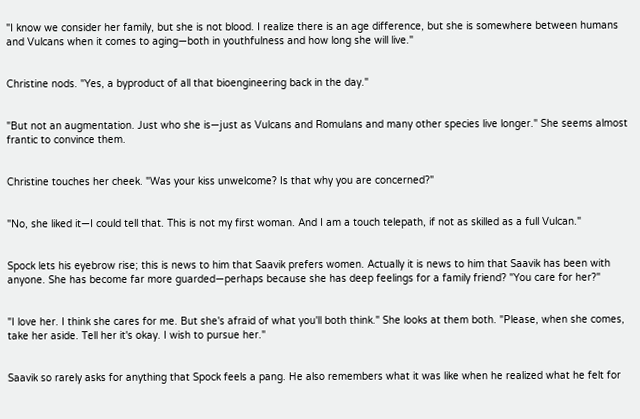"I know we consider her family, but she is not blood. I realize there is an age difference, but she is somewhere between humans and Vulcans when it comes to aging—both in youthfulness and how long she will live."


Christine nods. "Yes, a byproduct of all that bioengineering back in the day."


"But not an augmentation. Just who she is—just as Vulcans and Romulans and many other species live longer." She seems almost frantic to convince them.


Christine touches her cheek. "Was your kiss unwelcome? Is that why you are concerned?"


"No, she liked it—I could tell that. This is not my first woman. And I am a touch telepath, if not as skilled as a full Vulcan."


Spock lets his eyebrow rise; this is news to him that Saavik prefers women. Actually it is news to him that Saavik has been with anyone. She has become far more guarded—perhaps because she has deep feelings for a family friend? "You care for her?"


"I love her. I think she cares for me. But she's afraid of what you'll both think." She looks at them both. "Please, when she comes, take her aside. Tell her it's okay. I wish to pursue her."


Saavik so rarely asks for anything that Spock feels a pang. He also remembers what it was like when he realized what he felt for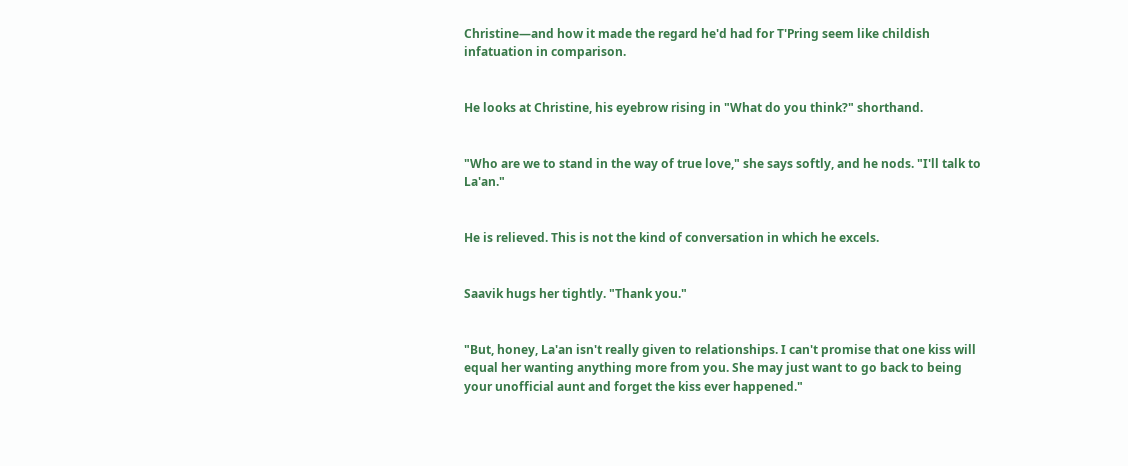Christine—and how it made the regard he'd had for T'Pring seem like childish infatuation in comparison.


He looks at Christine, his eyebrow rising in "What do you think?" shorthand.


"Who are we to stand in the way of true love," she says softly, and he nods. "I'll talk to La'an."


He is relieved. This is not the kind of conversation in which he excels.


Saavik hugs her tightly. "Thank you."


"But, honey, La'an isn't really given to relationships. I can't promise that one kiss will equal her wanting anything more from you. She may just want to go back to being your unofficial aunt and forget the kiss ever happened."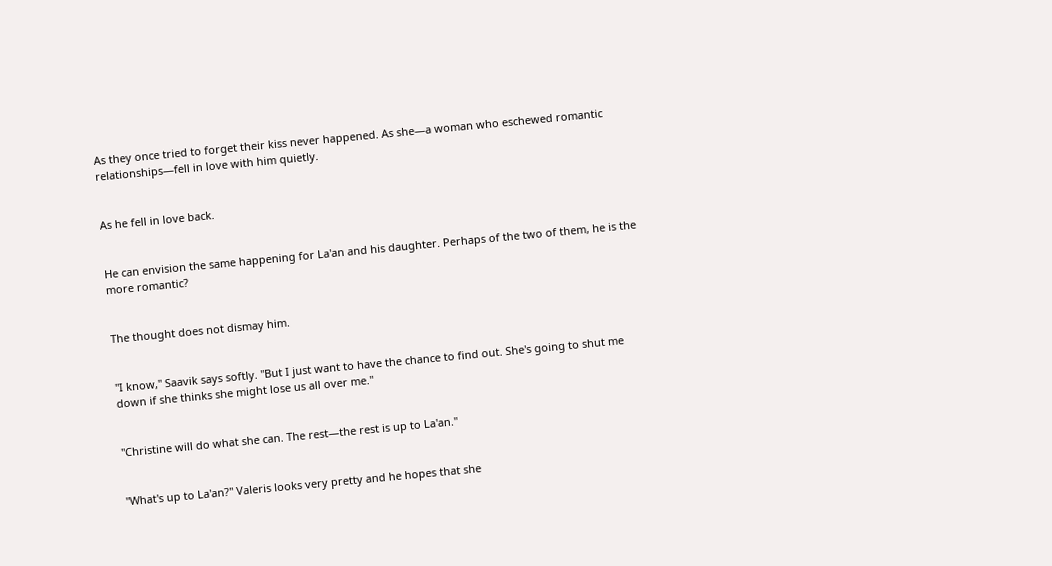As they once tried to forget their kiss never happened. As she—a woman who eschewed romantic relationships—fell in love with him quietly.


As he fell in love back.


He can envision the same happening for La'an and his daughter. Perhaps of the two of them, he is the more romantic?


The thought does not dismay him.


"I know," Saavik says softly. "But I just want to have the chance to find out. She's going to shut me down if she thinks she might lose us all over me."


"Christine will do what she can. The rest—the rest is up to La'an."


"What's up to La'an?" Valeris looks very pretty and he hopes that she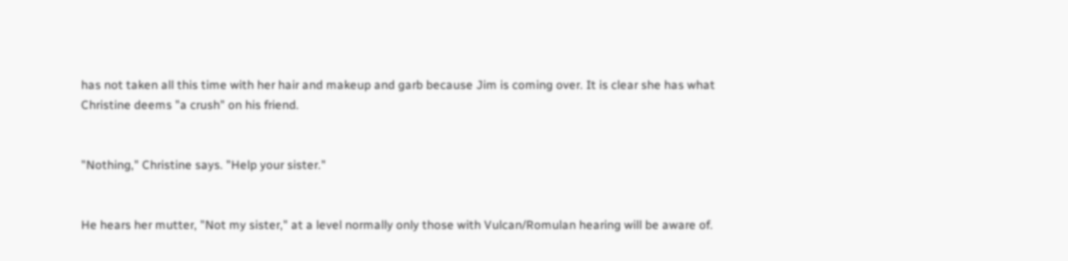has not taken all this time with her hair and makeup and garb because Jim is coming over. It is clear she has what Christine deems "a crush" on his friend.


"Nothing," Christine says. "Help your sister."


He hears her mutter, "Not my sister," at a level normally only those with Vulcan/Romulan hearing will be aware of.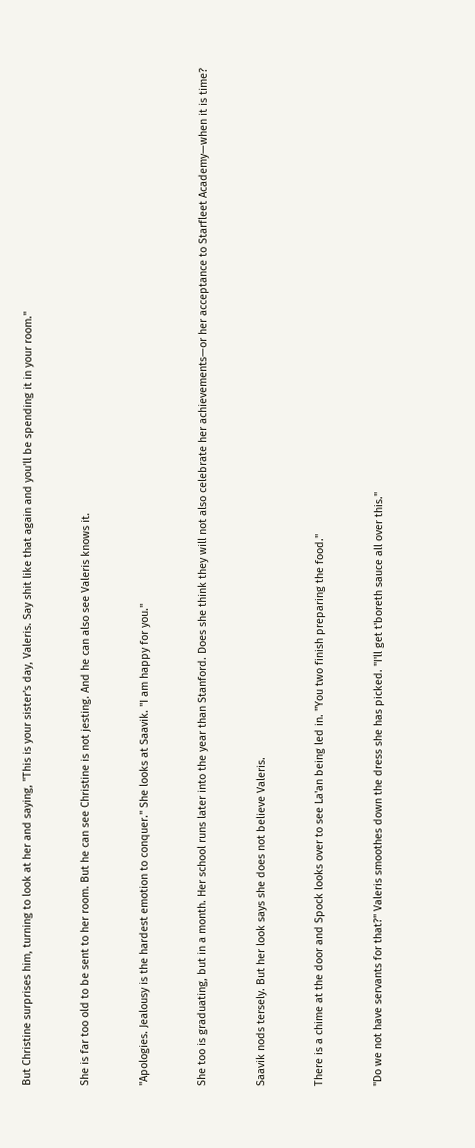But Christine surprises him, turning to look at her and saying, "This is your sister's day, Valeris. Say shit like that again and you'll be spending it in your room."


She is far too old to be sent to her room. But he can see Christine is not jesting. And he can also see Valeris knows it.


"Apologies. Jealousy is the hardest emotion to conquer." She looks at Saavik. "I am happy for you."


She too is graduating, but in a month. Her school runs later into the year than Stanford. Does she think they will not also celebrate her achievements—or her acceptance to Starfleet Academy—when it is time?


Saavik nods tersely. But her look says she does not believe Valeris.


There is a chime at the door and Spock looks over to see La'an being led in. "You two finish preparing the food."


"Do we not have servants for that?" Valeris smoothes down the dress she has picked. "I'll get t'boreth sauce all over this."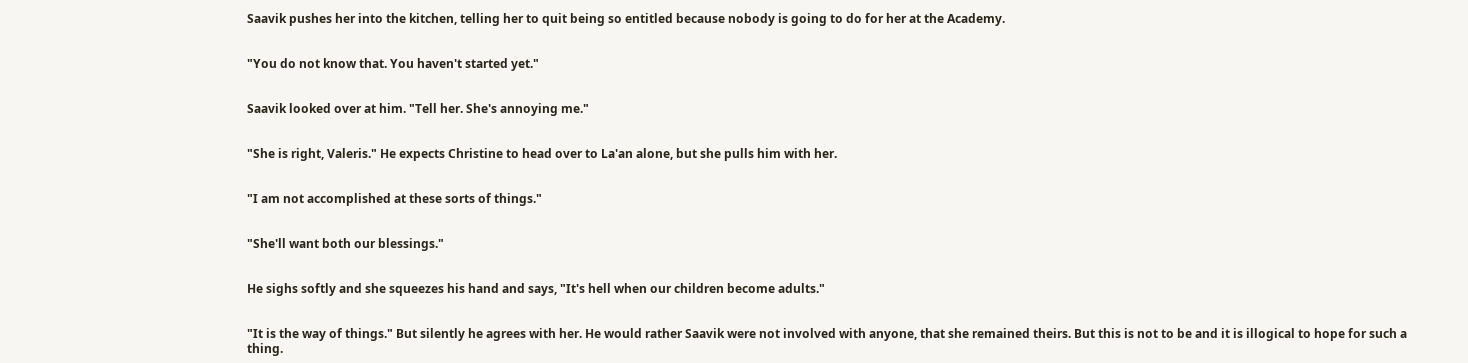Saavik pushes her into the kitchen, telling her to quit being so entitled because nobody is going to do for her at the Academy.


"You do not know that. You haven't started yet."


Saavik looked over at him. "Tell her. She's annoying me."


"She is right, Valeris." He expects Christine to head over to La'an alone, but she pulls him with her.


"I am not accomplished at these sorts of things."


"She'll want both our blessings."


He sighs softly and she squeezes his hand and says, "It's hell when our children become adults."


"It is the way of things." But silently he agrees with her. He would rather Saavik were not involved with anyone, that she remained theirs. But this is not to be and it is illogical to hope for such a thing.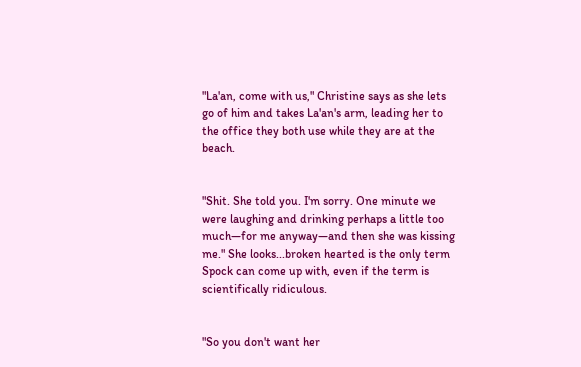"La'an, come with us," Christine says as she lets go of him and takes La'an's arm, leading her to the office they both use while they are at the beach.


"Shit. She told you. I'm sorry. One minute we were laughing and drinking perhaps a little too much—for me anyway—and then she was kissing me." She looks...broken hearted is the only term Spock can come up with, even if the term is scientifically ridiculous.


"So you don't want her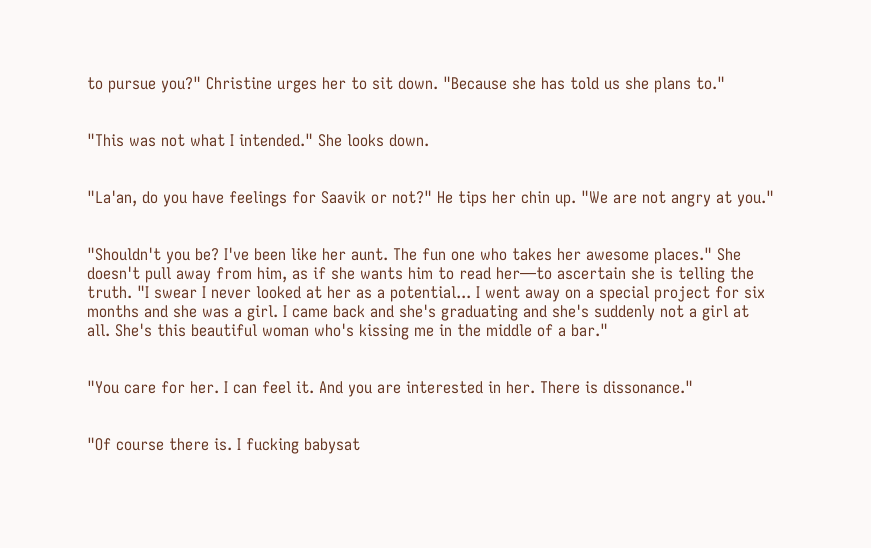to pursue you?" Christine urges her to sit down. "Because she has told us she plans to."


"This was not what I intended." She looks down.


"La'an, do you have feelings for Saavik or not?" He tips her chin up. "We are not angry at you."


"Shouldn't you be? I've been like her aunt. The fun one who takes her awesome places." She doesn't pull away from him, as if she wants him to read her—to ascertain she is telling the truth. "I swear I never looked at her as a potential... I went away on a special project for six months and she was a girl. I came back and she's graduating and she's suddenly not a girl at all. She's this beautiful woman who's kissing me in the middle of a bar."


"You care for her. I can feel it. And you are interested in her. There is dissonance."


"Of course there is. I fucking babysat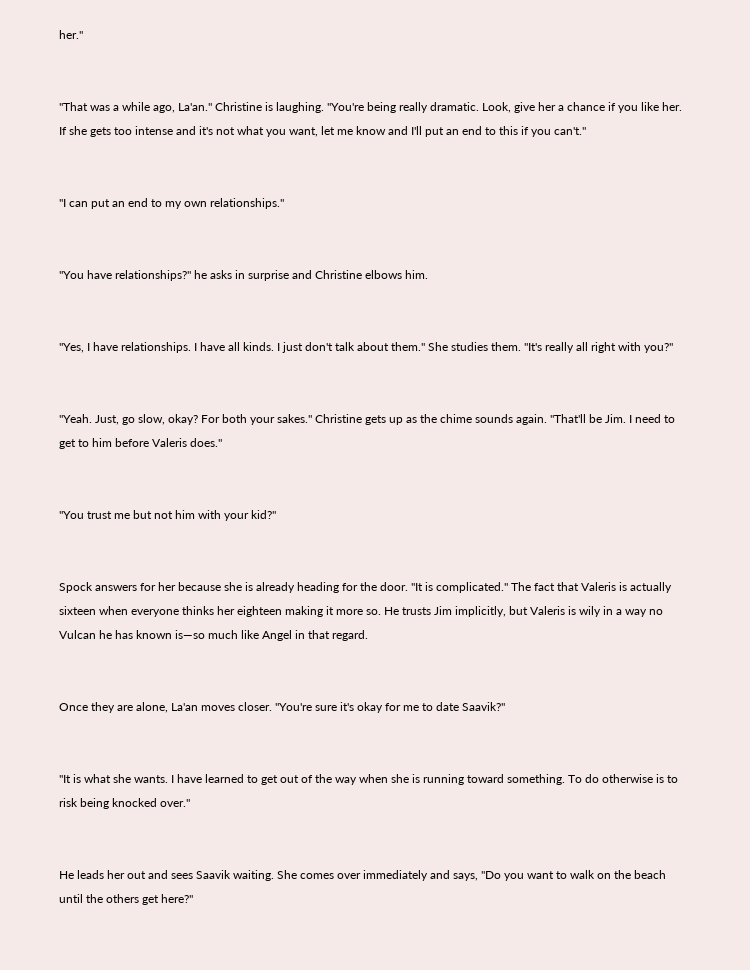her."


"That was a while ago, La'an." Christine is laughing. "You're being really dramatic. Look, give her a chance if you like her. If she gets too intense and it's not what you want, let me know and I'll put an end to this if you can't."


"I can put an end to my own relationships."


"You have relationships?" he asks in surprise and Christine elbows him.


"Yes, I have relationships. I have all kinds. I just don't talk about them." She studies them. "It's really all right with you?"


"Yeah. Just, go slow, okay? For both your sakes." Christine gets up as the chime sounds again. "That'll be Jim. I need to get to him before Valeris does."


"You trust me but not him with your kid?"


Spock answers for her because she is already heading for the door. "It is complicated." The fact that Valeris is actually sixteen when everyone thinks her eighteen making it more so. He trusts Jim implicitly, but Valeris is wily in a way no Vulcan he has known is—so much like Angel in that regard.


Once they are alone, La'an moves closer. "You're sure it's okay for me to date Saavik?"


"It is what she wants. I have learned to get out of the way when she is running toward something. To do otherwise is to risk being knocked over."


He leads her out and sees Saavik waiting. She comes over immediately and says, "Do you want to walk on the beach until the others get here?"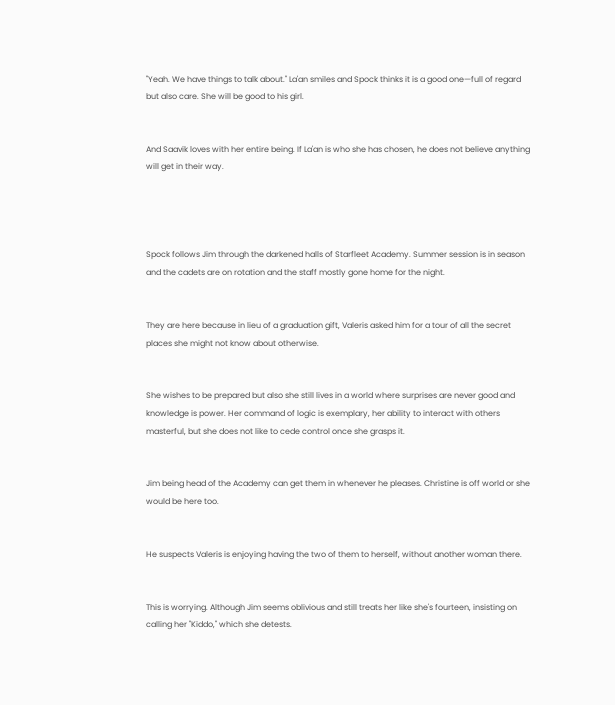"Yeah. We have things to talk about." La'an smiles and Spock thinks it is a good one—full of regard but also care. She will be good to his girl.


And Saavik loves with her entire being. If La'an is who she has chosen, he does not believe anything will get in their way.




Spock follows Jim through the darkened halls of Starfleet Academy. Summer session is in season and the cadets are on rotation and the staff mostly gone home for the night.


They are here because in lieu of a graduation gift, Valeris asked him for a tour of all the secret places she might not know about otherwise.


She wishes to be prepared but also she still lives in a world where surprises are never good and knowledge is power. Her command of logic is exemplary, her ability to interact with others masterful, but she does not like to cede control once she grasps it.


Jim being head of the Academy can get them in whenever he pleases. Christine is off world or she would be here too.


He suspects Valeris is enjoying having the two of them to herself, without another woman there.


This is worrying. Although Jim seems oblivious and still treats her like she's fourteen, insisting on calling her "Kiddo," which she detests.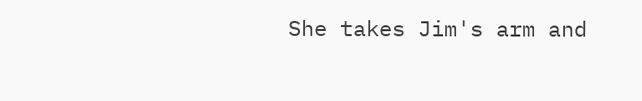She takes Jim's arm and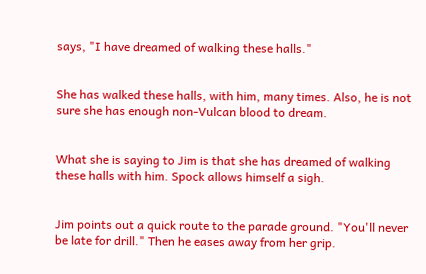says, "I have dreamed of walking these halls."


She has walked these halls, with him, many times. Also, he is not sure she has enough non-Vulcan blood to dream.


What she is saying to Jim is that she has dreamed of walking these halls with him. Spock allows himself a sigh.


Jim points out a quick route to the parade ground. "You'll never be late for drill." Then he eases away from her grip.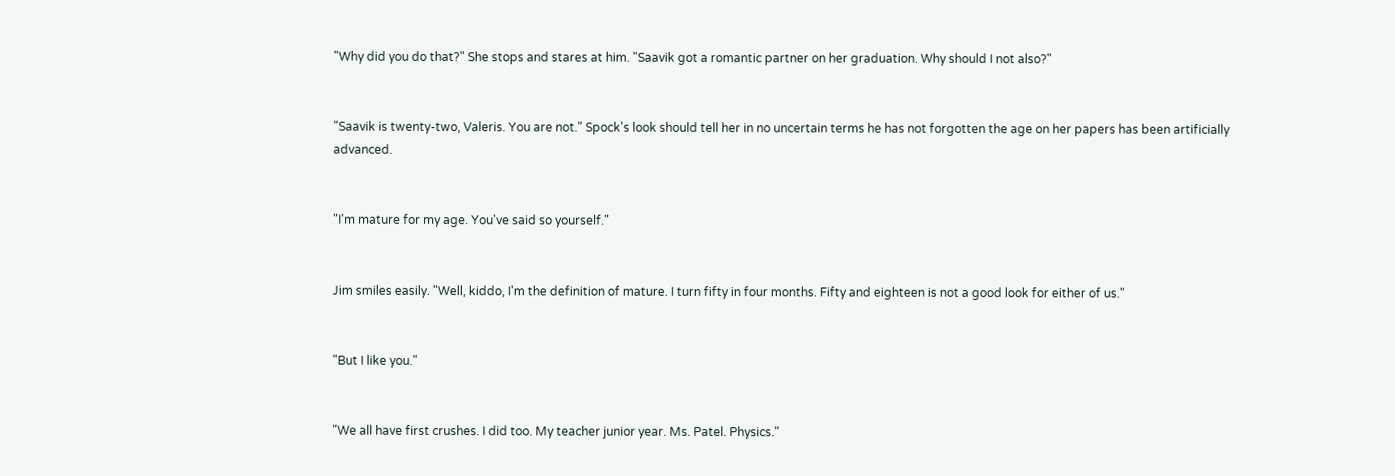"Why did you do that?" She stops and stares at him. "Saavik got a romantic partner on her graduation. Why should I not also?"


"Saavik is twenty-two, Valeris. You are not." Spock's look should tell her in no uncertain terms he has not forgotten the age on her papers has been artificially advanced.


"I'm mature for my age. You've said so yourself."


Jim smiles easily. "Well, kiddo, I'm the definition of mature. I turn fifty in four months. Fifty and eighteen is not a good look for either of us."


"But I like you."


"We all have first crushes. I did too. My teacher junior year. Ms. Patel. Physics."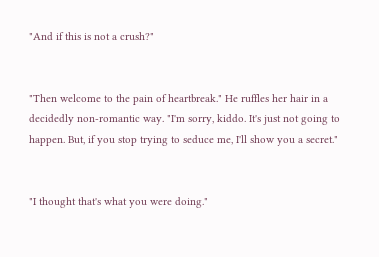"And if this is not a crush?"


"Then welcome to the pain of heartbreak." He ruffles her hair in a decidedly non-romantic way. "I'm sorry, kiddo. It's just not going to happen. But, if you stop trying to seduce me, I'll show you a secret."


"I thought that's what you were doing."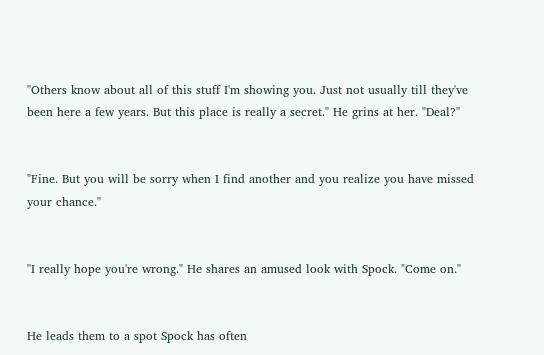"Others know about all of this stuff I'm showing you. Just not usually till they've been here a few years. But this place is really a secret." He grins at her. "Deal?"


"Fine. But you will be sorry when I find another and you realize you have missed your chance."


"I really hope you're wrong." He shares an amused look with Spock. "Come on."


He leads them to a spot Spock has often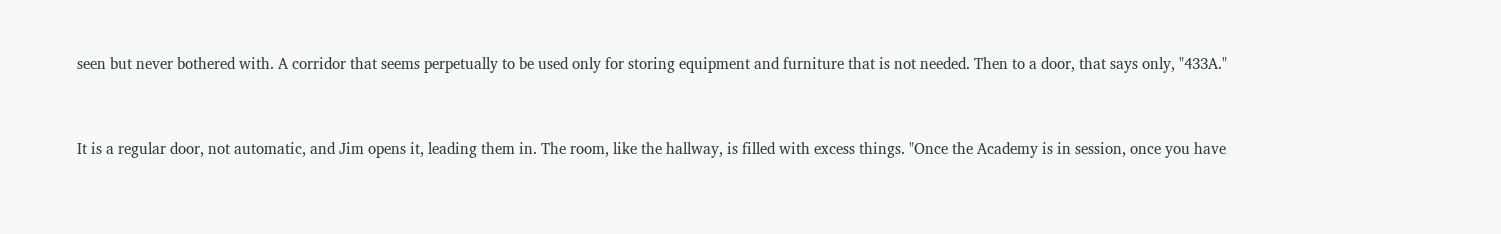seen but never bothered with. A corridor that seems perpetually to be used only for storing equipment and furniture that is not needed. Then to a door, that says only, "433A."


It is a regular door, not automatic, and Jim opens it, leading them in. The room, like the hallway, is filled with excess things. "Once the Academy is in session, once you have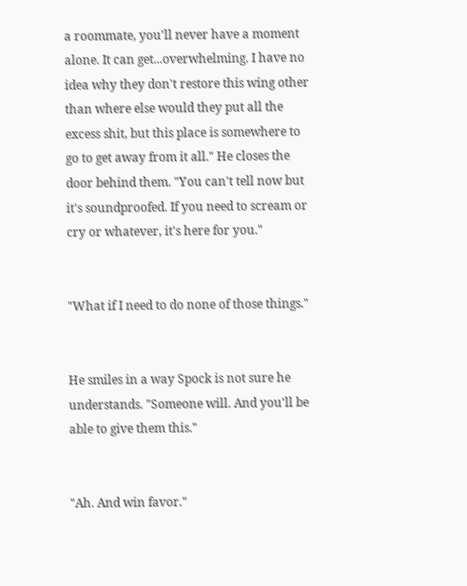a roommate, you'll never have a moment alone. It can get...overwhelming. I have no idea why they don't restore this wing other than where else would they put all the excess shit, but this place is somewhere to go to get away from it all." He closes the door behind them. "You can't tell now but it's soundproofed. If you need to scream or cry or whatever, it's here for you."


"What if I need to do none of those things."


He smiles in a way Spock is not sure he understands. "Someone will. And you'll be able to give them this."


"Ah. And win favor."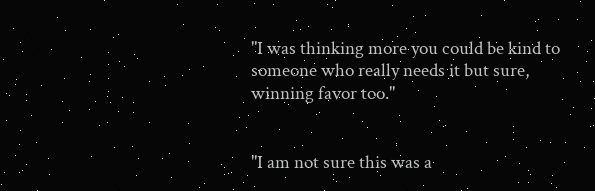"I was thinking more you could be kind to someone who really needs it but sure, winning favor too."


"I am not sure this was a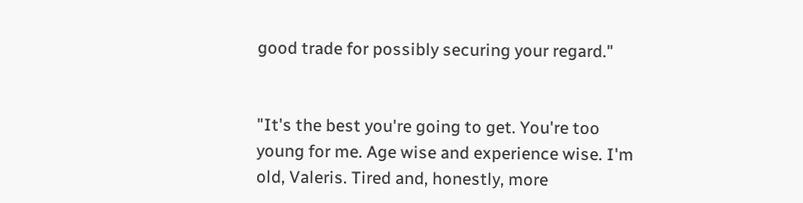good trade for possibly securing your regard."


"It's the best you're going to get. You're too young for me. Age wise and experience wise. I'm old, Valeris. Tired and, honestly, more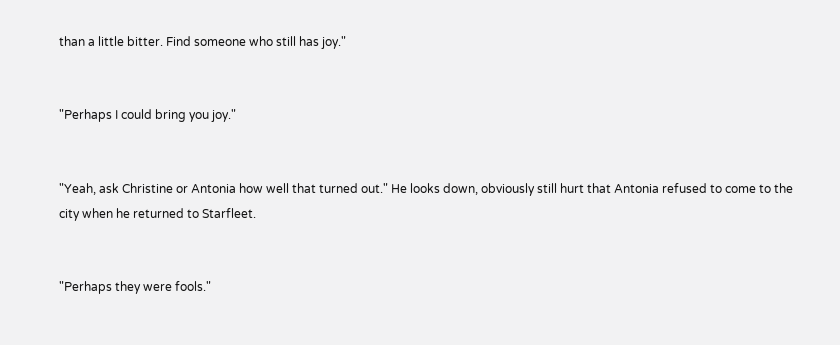than a little bitter. Find someone who still has joy."


"Perhaps I could bring you joy."


"Yeah, ask Christine or Antonia how well that turned out." He looks down, obviously still hurt that Antonia refused to come to the city when he returned to Starfleet.


"Perhaps they were fools."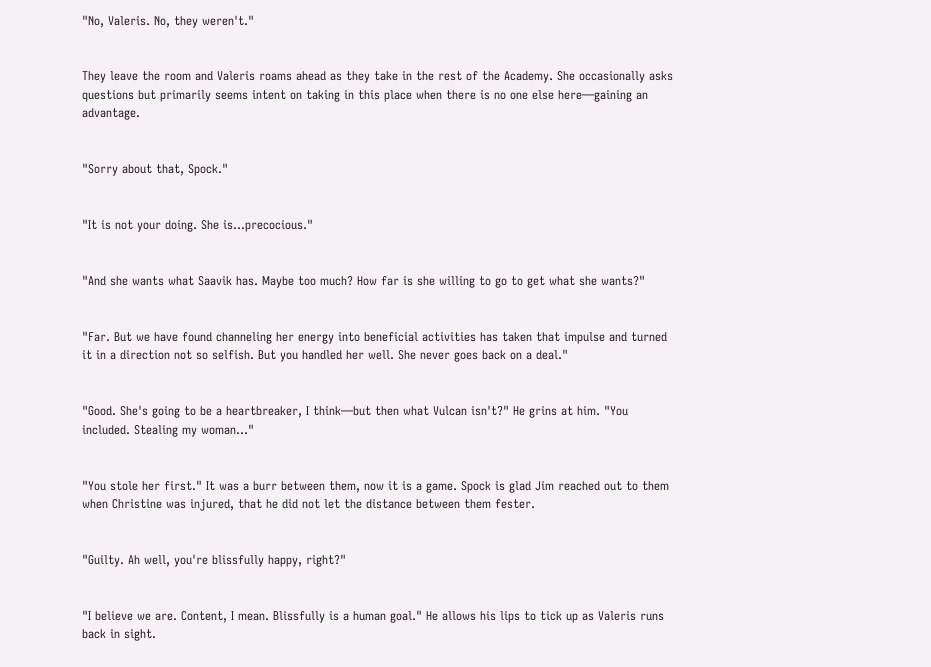"No, Valeris. No, they weren't."


They leave the room and Valeris roams ahead as they take in the rest of the Academy. She occasionally asks questions but primarily seems intent on taking in this place when there is no one else here—gaining an advantage.


"Sorry about that, Spock."


"It is not your doing. She is...precocious."


"And she wants what Saavik has. Maybe too much? How far is she willing to go to get what she wants?"


"Far. But we have found channeling her energy into beneficial activities has taken that impulse and turned it in a direction not so selfish. But you handled her well. She never goes back on a deal."


"Good. She's going to be a heartbreaker, I think—but then what Vulcan isn't?" He grins at him. "You included. Stealing my woman..."


"You stole her first." It was a burr between them, now it is a game. Spock is glad Jim reached out to them when Christine was injured, that he did not let the distance between them fester.


"Guilty. Ah well, you're blissfully happy, right?"


"I believe we are. Content, I mean. Blissfully is a human goal." He allows his lips to tick up as Valeris runs back in sight.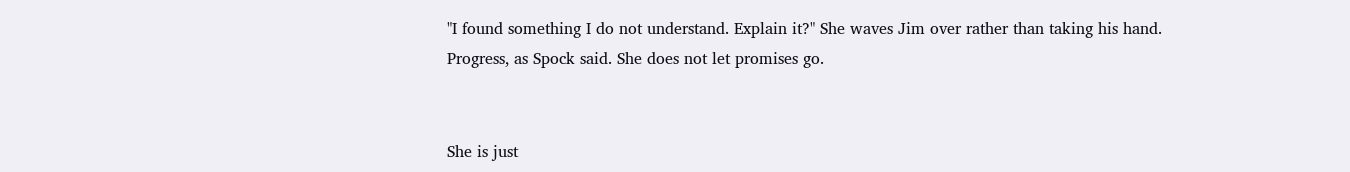"I found something I do not understand. Explain it?" She waves Jim over rather than taking his hand. Progress, as Spock said. She does not let promises go.


She is just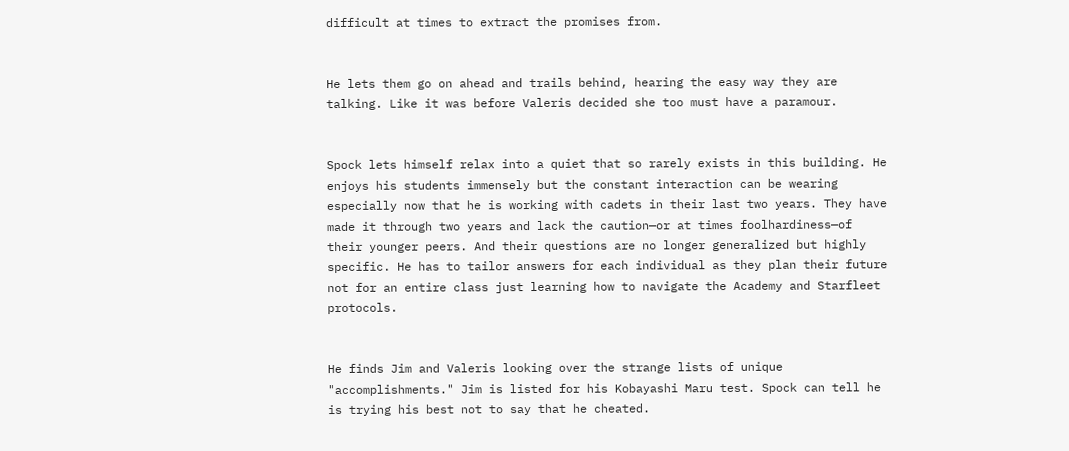difficult at times to extract the promises from.


He lets them go on ahead and trails behind, hearing the easy way they are talking. Like it was before Valeris decided she too must have a paramour.


Spock lets himself relax into a quiet that so rarely exists in this building. He enjoys his students immensely but the constant interaction can be wearing especially now that he is working with cadets in their last two years. They have made it through two years and lack the caution—or at times foolhardiness—of their younger peers. And their questions are no longer generalized but highly specific. He has to tailor answers for each individual as they plan their future not for an entire class just learning how to navigate the Academy and Starfleet protocols.


He finds Jim and Valeris looking over the strange lists of unique "accomplishments." Jim is listed for his Kobayashi Maru test. Spock can tell he is trying his best not to say that he cheated.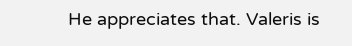He appreciates that. Valeris is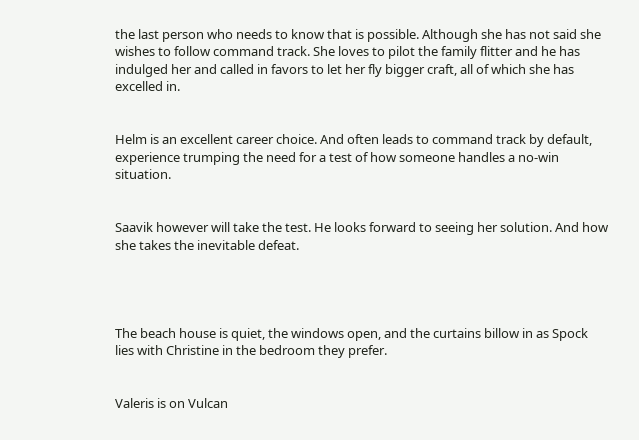the last person who needs to know that is possible. Although she has not said she wishes to follow command track. She loves to pilot the family flitter and he has indulged her and called in favors to let her fly bigger craft, all of which she has excelled in.


Helm is an excellent career choice. And often leads to command track by default, experience trumping the need for a test of how someone handles a no-win situation.


Saavik however will take the test. He looks forward to seeing her solution. And how she takes the inevitable defeat.




The beach house is quiet, the windows open, and the curtains billow in as Spock lies with Christine in the bedroom they prefer.


Valeris is on Vulcan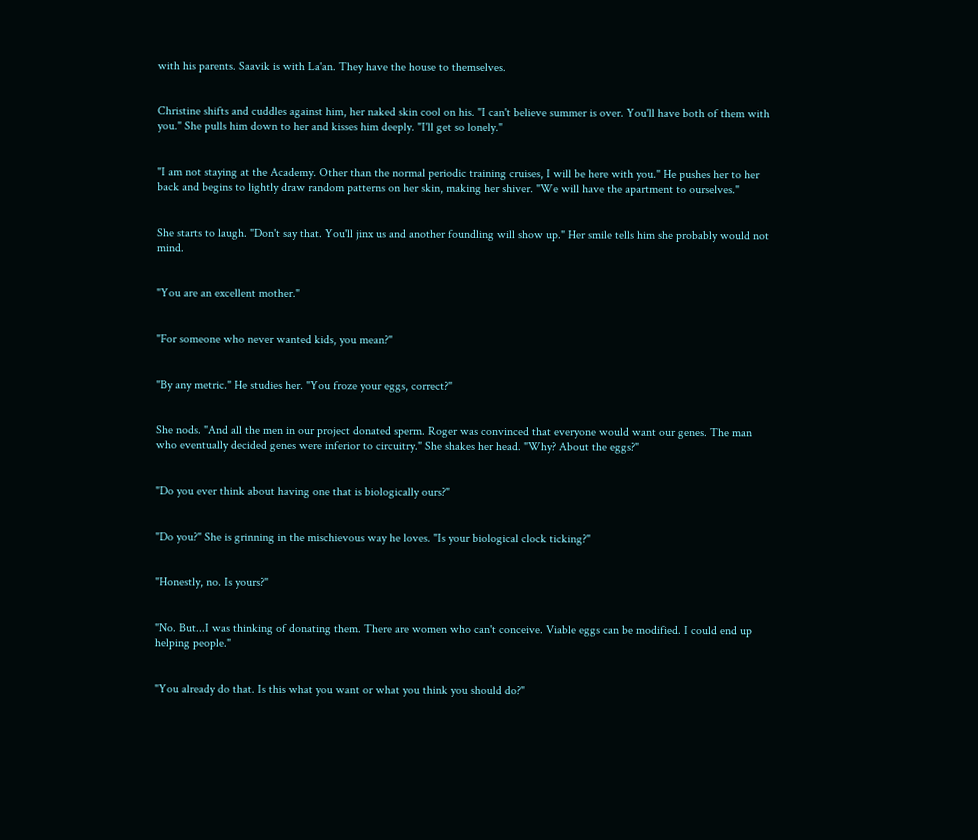with his parents. Saavik is with La'an. They have the house to themselves.


Christine shifts and cuddles against him, her naked skin cool on his. "I can't believe summer is over. You'll have both of them with you." She pulls him down to her and kisses him deeply. "I'll get so lonely."


"I am not staying at the Academy. Other than the normal periodic training cruises, I will be here with you." He pushes her to her back and begins to lightly draw random patterns on her skin, making her shiver. "We will have the apartment to ourselves."


She starts to laugh. "Don't say that. You'll jinx us and another foundling will show up." Her smile tells him she probably would not mind.


"You are an excellent mother."


"For someone who never wanted kids, you mean?"


"By any metric." He studies her. "You froze your eggs, correct?"


She nods. "And all the men in our project donated sperm. Roger was convinced that everyone would want our genes. The man who eventually decided genes were inferior to circuitry." She shakes her head. "Why? About the eggs?"


"Do you ever think about having one that is biologically ours?"


"Do you?" She is grinning in the mischievous way he loves. "Is your biological clock ticking?"


"Honestly, no. Is yours?"


"No. But...I was thinking of donating them. There are women who can't conceive. Viable eggs can be modified. I could end up helping people."


"You already do that. Is this what you want or what you think you should do?"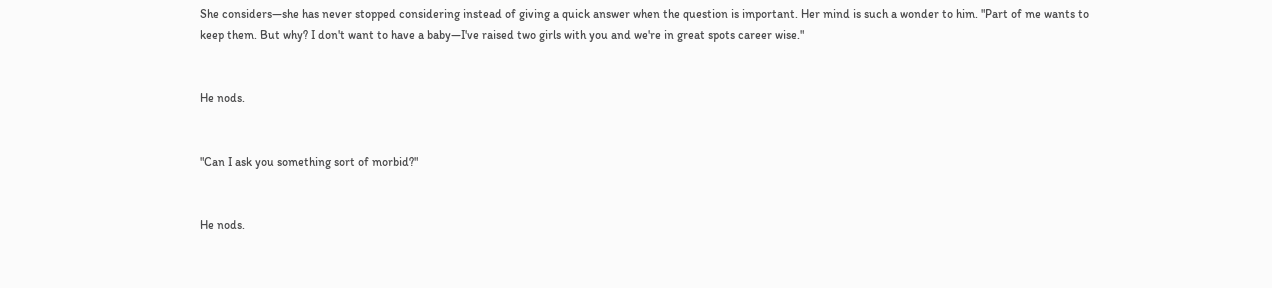She considers—she has never stopped considering instead of giving a quick answer when the question is important. Her mind is such a wonder to him. "Part of me wants to keep them. But why? I don't want to have a baby—I've raised two girls with you and we're in great spots career wise."


He nods.


"Can I ask you something sort of morbid?"


He nods.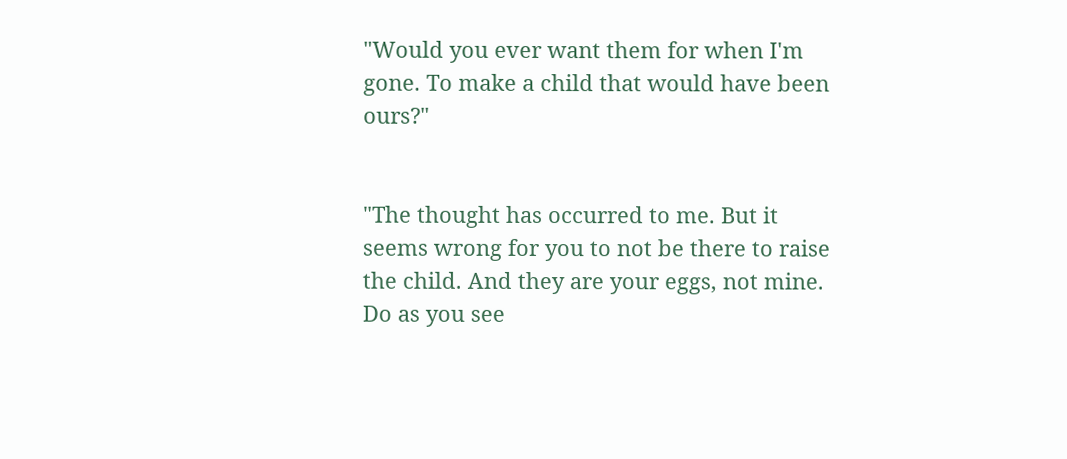"Would you ever want them for when I'm gone. To make a child that would have been ours?"


"The thought has occurred to me. But it seems wrong for you to not be there to raise the child. And they are your eggs, not mine. Do as you see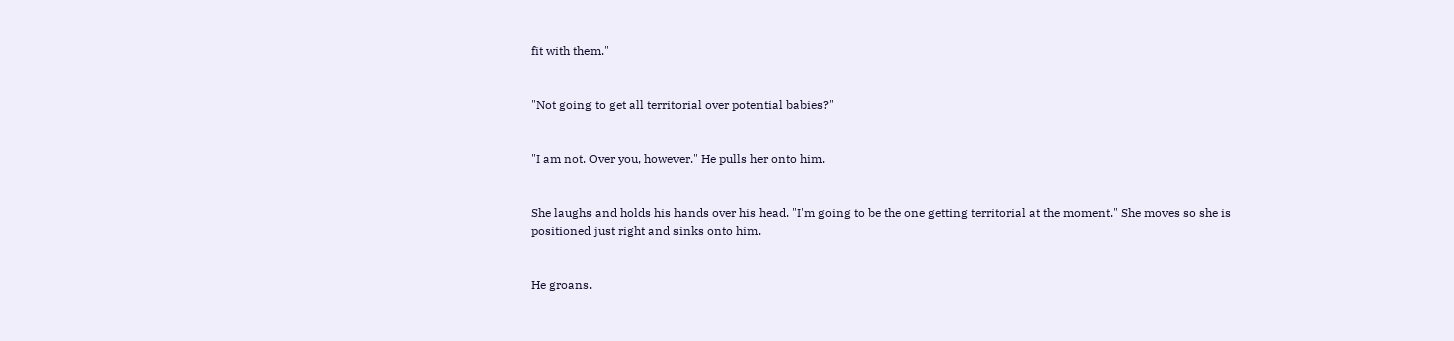fit with them."


"Not going to get all territorial over potential babies?"


"I am not. Over you, however." He pulls her onto him.


She laughs and holds his hands over his head. "I'm going to be the one getting territorial at the moment." She moves so she is positioned just right and sinks onto him.


He groans.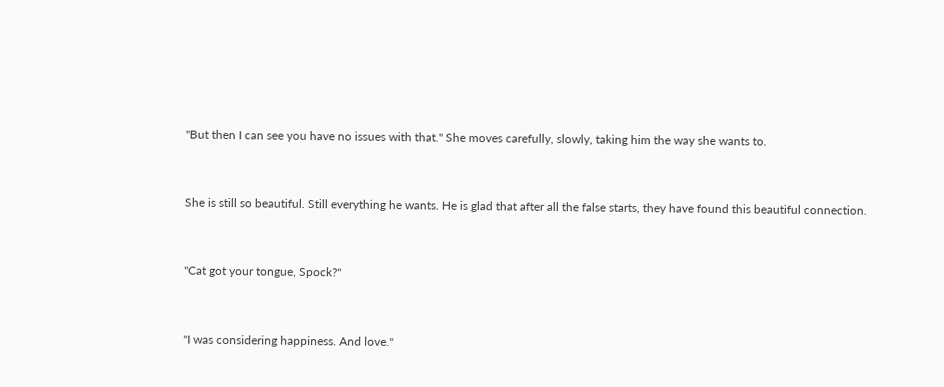"But then I can see you have no issues with that." She moves carefully, slowly, taking him the way she wants to.


She is still so beautiful. Still everything he wants. He is glad that after all the false starts, they have found this beautiful connection.


"Cat got your tongue, Spock?"


"I was considering happiness. And love."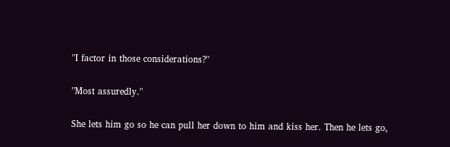"I factor in those considerations?"


"Most assuredly."


She lets him go so he can pull her down to him and kiss her. Then he lets go,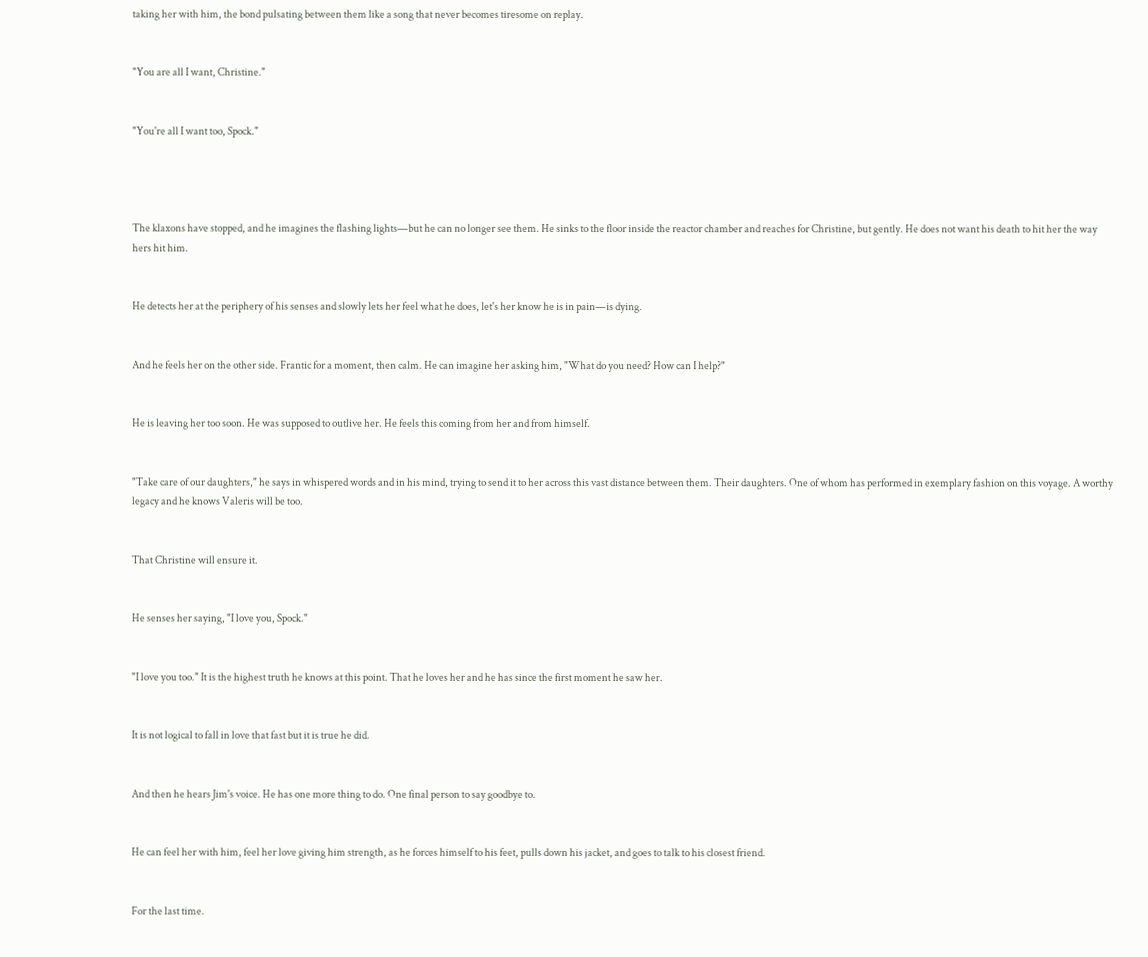taking her with him, the bond pulsating between them like a song that never becomes tiresome on replay.


"You are all I want, Christine."


"You're all I want too, Spock."




The klaxons have stopped, and he imagines the flashing lights—but he can no longer see them. He sinks to the floor inside the reactor chamber and reaches for Christine, but gently. He does not want his death to hit her the way hers hit him.


He detects her at the periphery of his senses and slowly lets her feel what he does, let's her know he is in pain—is dying.


And he feels her on the other side. Frantic for a moment, then calm. He can imagine her asking him, "What do you need? How can I help?"


He is leaving her too soon. He was supposed to outlive her. He feels this coming from her and from himself.


"Take care of our daughters," he says in whispered words and in his mind, trying to send it to her across this vast distance between them. Their daughters. One of whom has performed in exemplary fashion on this voyage. A worthy legacy and he knows Valeris will be too.


That Christine will ensure it.


He senses her saying, "I love you, Spock."


"I love you too." It is the highest truth he knows at this point. That he loves her and he has since the first moment he saw her.


It is not logical to fall in love that fast but it is true he did.


And then he hears Jim's voice. He has one more thing to do. One final person to say goodbye to.


He can feel her with him, feel her love giving him strength, as he forces himself to his feet, pulls down his jacket, and goes to talk to his closest friend.


For the last time.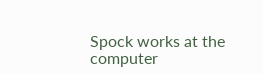Spock works at the computer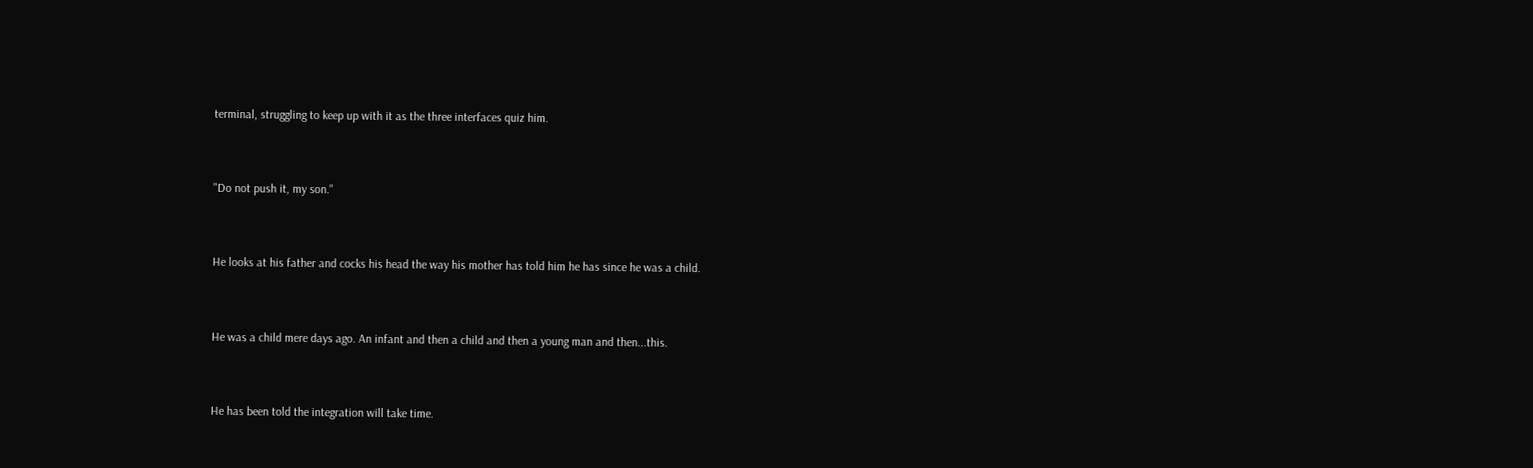terminal, struggling to keep up with it as the three interfaces quiz him.


"Do not push it, my son."


He looks at his father and cocks his head the way his mother has told him he has since he was a child.


He was a child mere days ago. An infant and then a child and then a young man and then...this.


He has been told the integration will take time.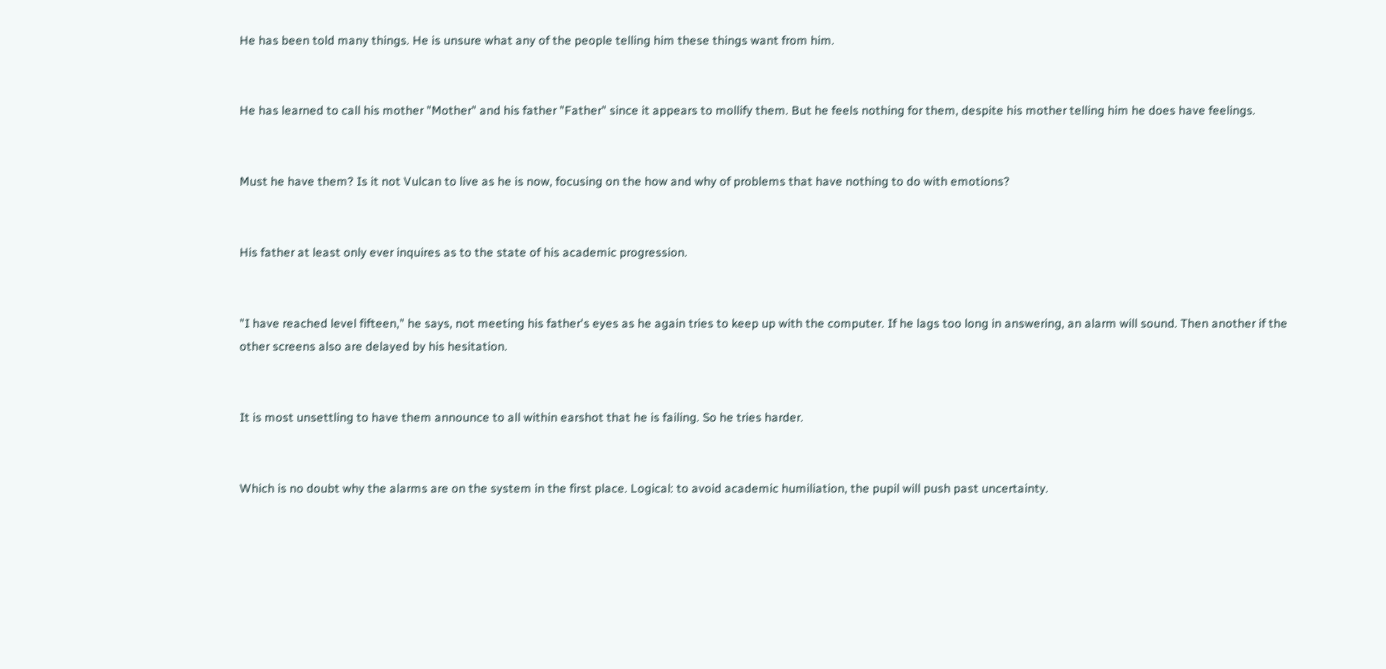He has been told many things. He is unsure what any of the people telling him these things want from him.


He has learned to call his mother "Mother" and his father "Father" since it appears to mollify them. But he feels nothing for them, despite his mother telling him he does have feelings.


Must he have them? Is it not Vulcan to live as he is now, focusing on the how and why of problems that have nothing to do with emotions?


His father at least only ever inquires as to the state of his academic progression.


"I have reached level fifteen," he says, not meeting his father's eyes as he again tries to keep up with the computer. If he lags too long in answering, an alarm will sound. Then another if the other screens also are delayed by his hesitation.


It is most unsettling to have them announce to all within earshot that he is failing. So he tries harder.


Which is no doubt why the alarms are on the system in the first place. Logical: to avoid academic humiliation, the pupil will push past uncertainty.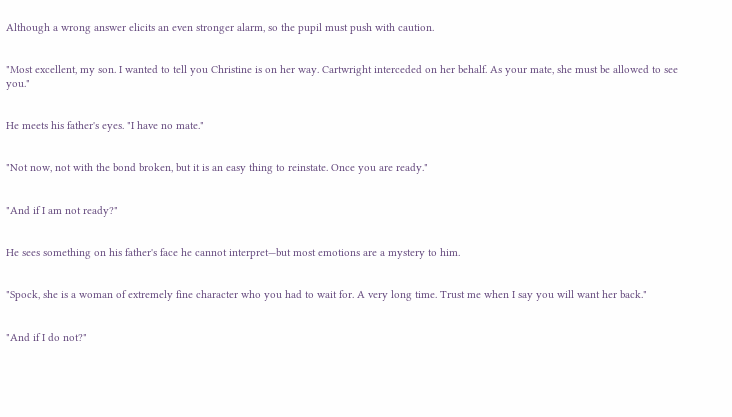Although a wrong answer elicits an even stronger alarm, so the pupil must push with caution.


"Most excellent, my son. I wanted to tell you Christine is on her way. Cartwright interceded on her behalf. As your mate, she must be allowed to see you."


He meets his father's eyes. "I have no mate."


"Not now, not with the bond broken, but it is an easy thing to reinstate. Once you are ready."


"And if I am not ready?"


He sees something on his father's face he cannot interpret—but most emotions are a mystery to him.


"Spock, she is a woman of extremely fine character who you had to wait for. A very long time. Trust me when I say you will want her back."


"And if I do not?"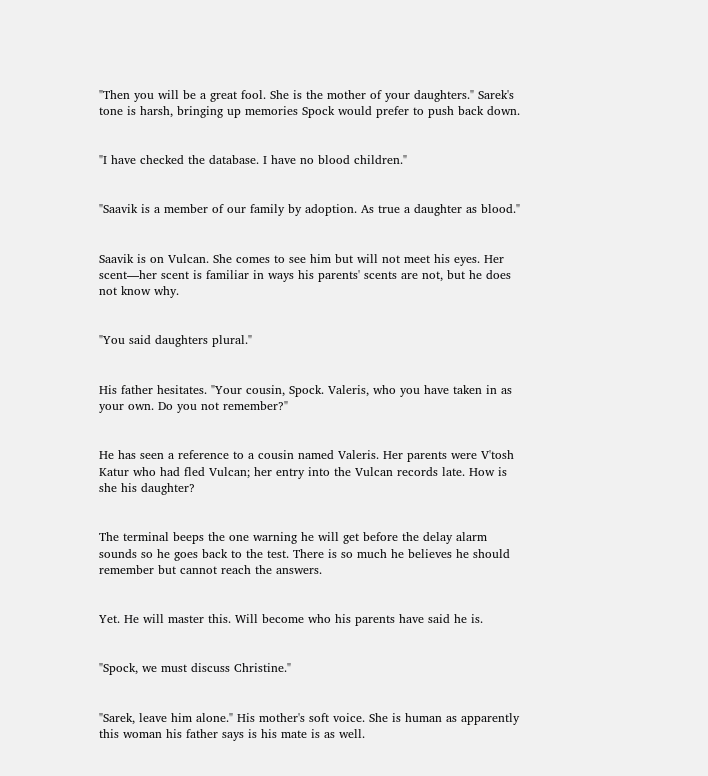"Then you will be a great fool. She is the mother of your daughters." Sarek's tone is harsh, bringing up memories Spock would prefer to push back down.


"I have checked the database. I have no blood children."


"Saavik is a member of our family by adoption. As true a daughter as blood."


Saavik is on Vulcan. She comes to see him but will not meet his eyes. Her scent—her scent is familiar in ways his parents' scents are not, but he does not know why.


"You said daughters plural."


His father hesitates. "Your cousin, Spock. Valeris, who you have taken in as your own. Do you not remember?"


He has seen a reference to a cousin named Valeris. Her parents were V'tosh Katur who had fled Vulcan; her entry into the Vulcan records late. How is she his daughter?


The terminal beeps the one warning he will get before the delay alarm sounds so he goes back to the test. There is so much he believes he should remember but cannot reach the answers.


Yet. He will master this. Will become who his parents have said he is.


"Spock, we must discuss Christine."


"Sarek, leave him alone." His mother's soft voice. She is human as apparently this woman his father says is his mate is as well.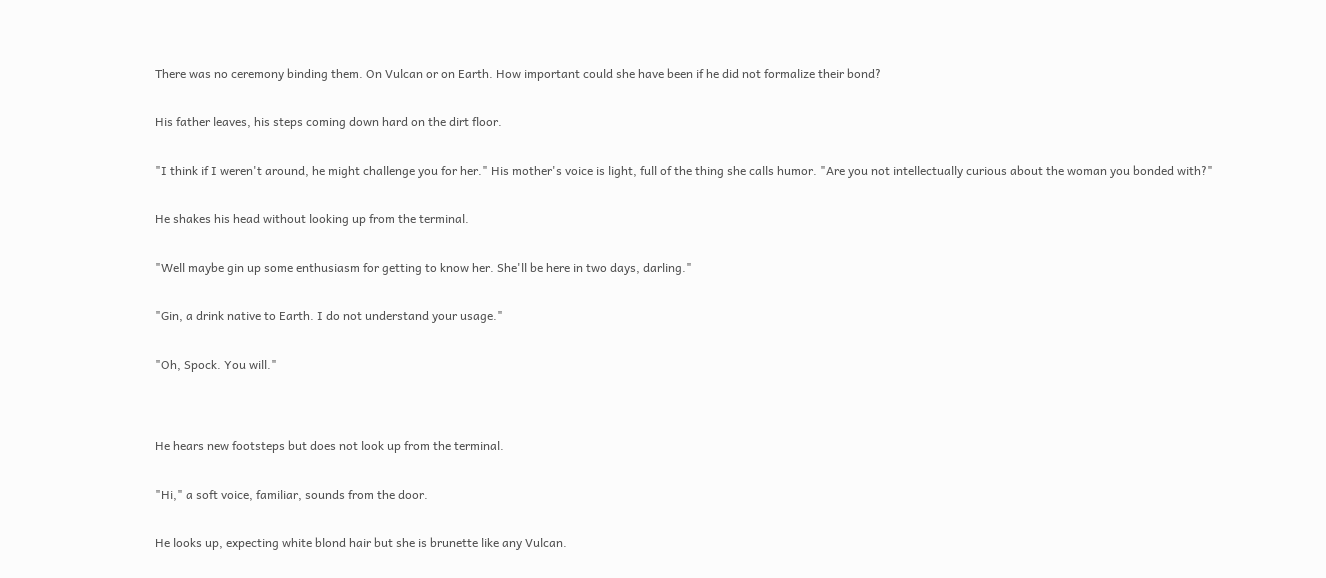There was no ceremony binding them. On Vulcan or on Earth. How important could she have been if he did not formalize their bond?


His father leaves, his steps coming down hard on the dirt floor.


"I think if I weren't around, he might challenge you for her." His mother's voice is light, full of the thing she calls humor. "Are you not intellectually curious about the woman you bonded with?"


He shakes his head without looking up from the terminal.


"Well maybe gin up some enthusiasm for getting to know her. She'll be here in two days, darling."


"Gin, a drink native to Earth. I do not understand your usage."


"Oh, Spock. You will."




He hears new footsteps but does not look up from the terminal.


"Hi," a soft voice, familiar, sounds from the door.


He looks up, expecting white blond hair but she is brunette like any Vulcan.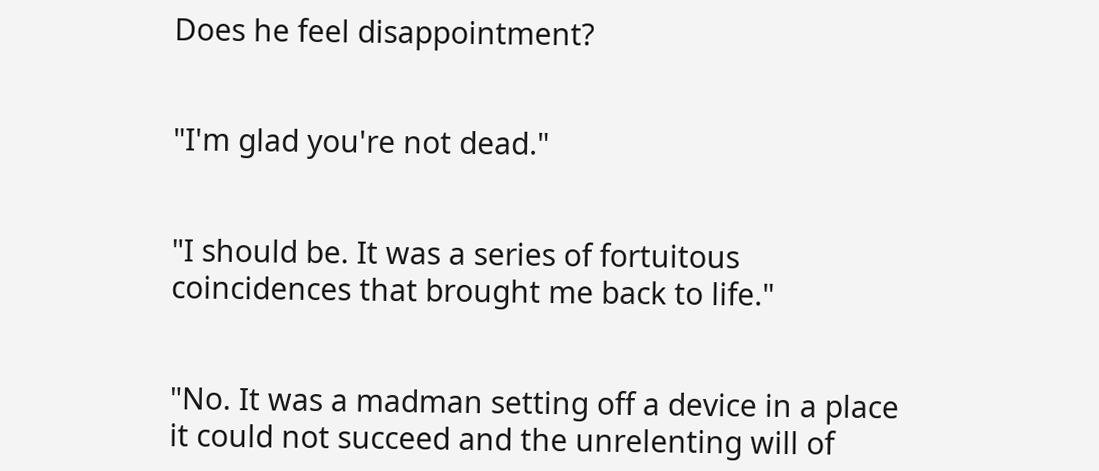Does he feel disappointment?


"I'm glad you're not dead."


"I should be. It was a series of fortuitous coincidences that brought me back to life."


"No. It was a madman setting off a device in a place it could not succeed and the unrelenting will of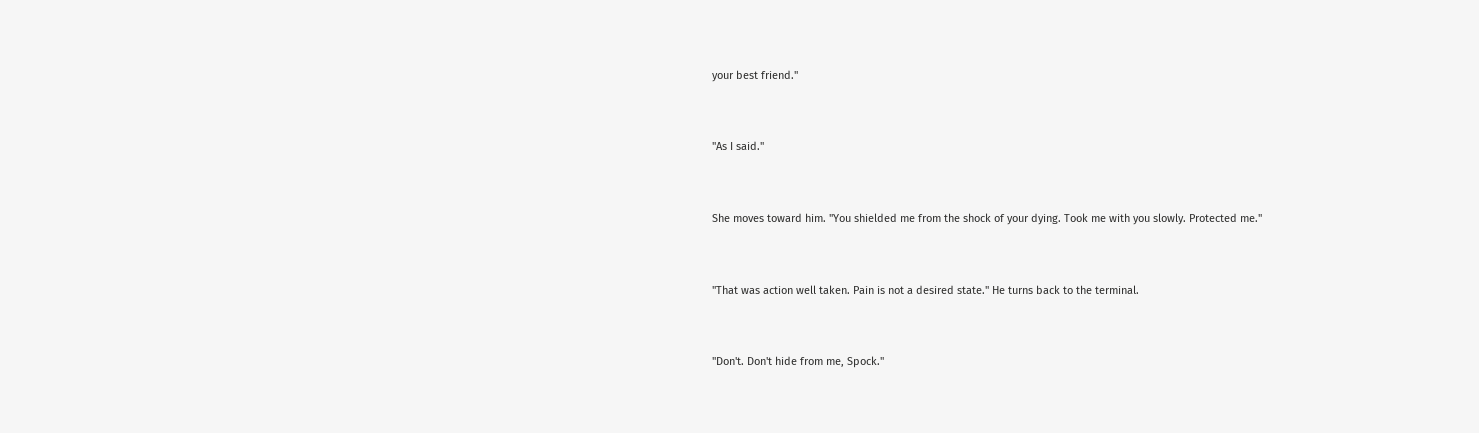your best friend."


"As I said."


She moves toward him. "You shielded me from the shock of your dying. Took me with you slowly. Protected me."


"That was action well taken. Pain is not a desired state." He turns back to the terminal.


"Don't. Don't hide from me, Spock."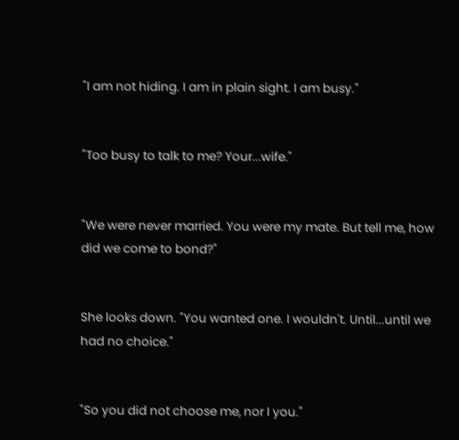"I am not hiding. I am in plain sight. I am busy."


"Too busy to talk to me? Your...wife."


"We were never married. You were my mate. But tell me, how did we come to bond?"


She looks down. "You wanted one. I wouldn't. Until...until we had no choice."


"So you did not choose me, nor I you."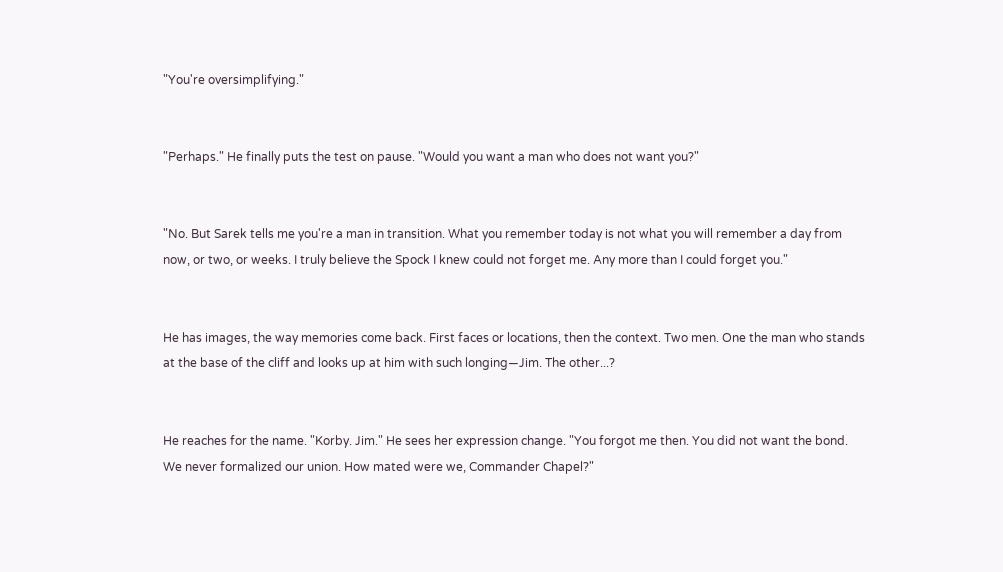"You're oversimplifying."


"Perhaps." He finally puts the test on pause. "Would you want a man who does not want you?"


"No. But Sarek tells me you're a man in transition. What you remember today is not what you will remember a day from now, or two, or weeks. I truly believe the Spock I knew could not forget me. Any more than I could forget you."


He has images, the way memories come back. First faces or locations, then the context. Two men. One the man who stands at the base of the cliff and looks up at him with such longing—Jim. The other...?


He reaches for the name. "Korby. Jim." He sees her expression change. "You forgot me then. You did not want the bond. We never formalized our union. How mated were we, Commander Chapel?"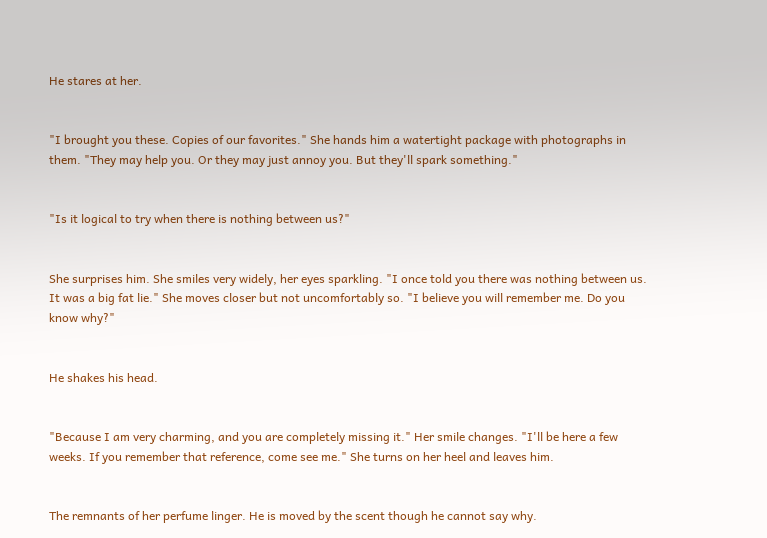He stares at her.


"I brought you these. Copies of our favorites." She hands him a watertight package with photographs in them. "They may help you. Or they may just annoy you. But they'll spark something."


"Is it logical to try when there is nothing between us?"


She surprises him. She smiles very widely, her eyes sparkling. "I once told you there was nothing between us. It was a big fat lie." She moves closer but not uncomfortably so. "I believe you will remember me. Do you know why?"


He shakes his head.


"Because I am very charming, and you are completely missing it." Her smile changes. "I'll be here a few weeks. If you remember that reference, come see me." She turns on her heel and leaves him.


The remnants of her perfume linger. He is moved by the scent though he cannot say why.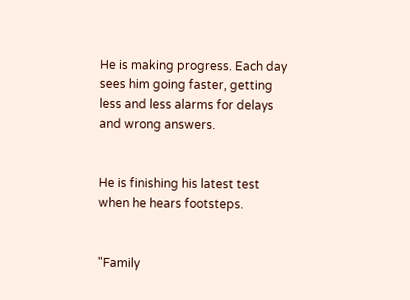He is making progress. Each day sees him going faster, getting less and less alarms for delays and wrong answers.


He is finishing his latest test when he hears footsteps.


"Family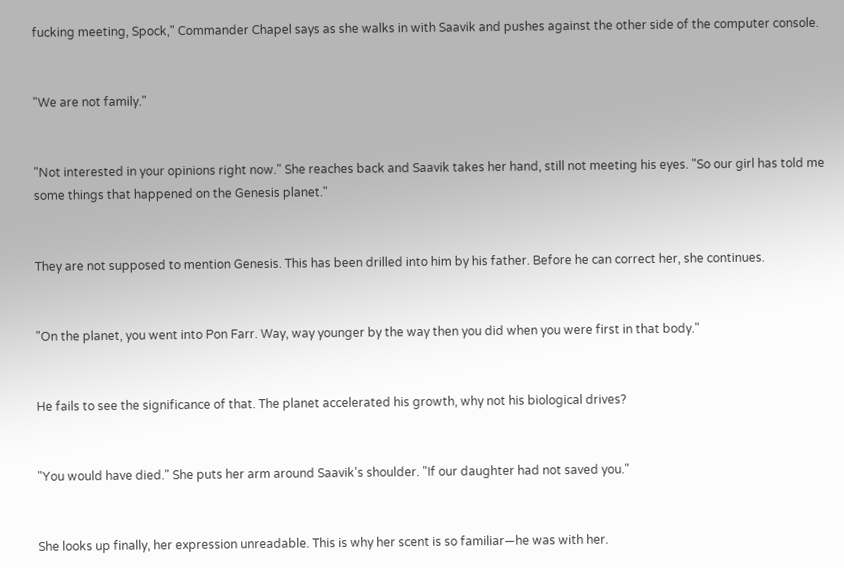fucking meeting, Spock," Commander Chapel says as she walks in with Saavik and pushes against the other side of the computer console.


"We are not family."


"Not interested in your opinions right now." She reaches back and Saavik takes her hand, still not meeting his eyes. "So our girl has told me some things that happened on the Genesis planet."


They are not supposed to mention Genesis. This has been drilled into him by his father. Before he can correct her, she continues.


"On the planet, you went into Pon Farr. Way, way younger by the way then you did when you were first in that body."


He fails to see the significance of that. The planet accelerated his growth, why not his biological drives?


"You would have died." She puts her arm around Saavik's shoulder. "If our daughter had not saved you."


She looks up finally, her expression unreadable. This is why her scent is so familiar—he was with her.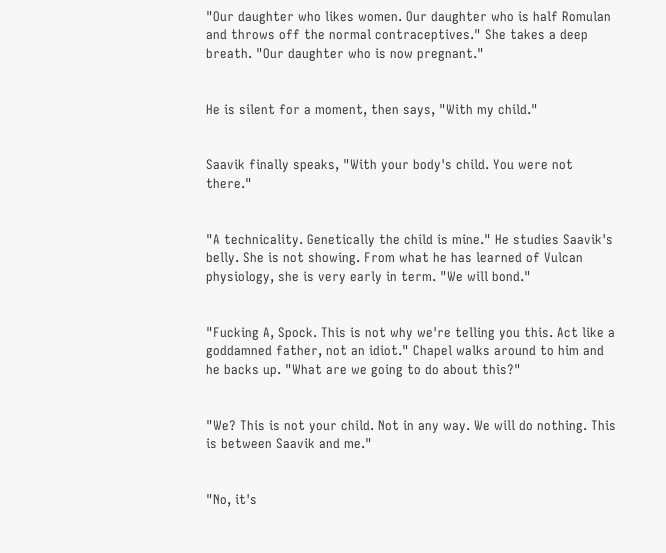"Our daughter who likes women. Our daughter who is half Romulan and throws off the normal contraceptives." She takes a deep breath. "Our daughter who is now pregnant."


He is silent for a moment, then says, "With my child."


Saavik finally speaks, "With your body's child. You were not there."


"A technicality. Genetically the child is mine." He studies Saavik's belly. She is not showing. From what he has learned of Vulcan physiology, she is very early in term. "We will bond."


"Fucking A, Spock. This is not why we're telling you this. Act like a goddamned father, not an idiot." Chapel walks around to him and he backs up. "What are we going to do about this?"


"We? This is not your child. Not in any way. We will do nothing. This is between Saavik and me."


"No, it's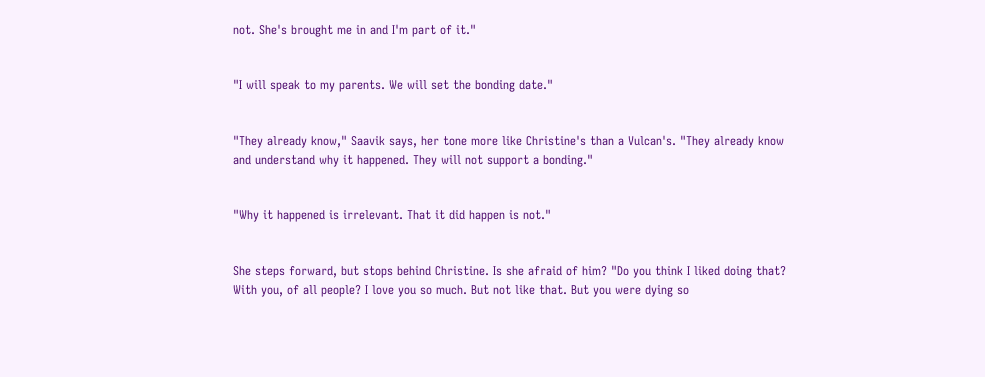not. She's brought me in and I'm part of it."


"I will speak to my parents. We will set the bonding date."


"They already know," Saavik says, her tone more like Christine's than a Vulcan's. "They already know and understand why it happened. They will not support a bonding."


"Why it happened is irrelevant. That it did happen is not."


She steps forward, but stops behind Christine. Is she afraid of him? "Do you think I liked doing that? With you, of all people? I love you so much. But not like that. But you were dying so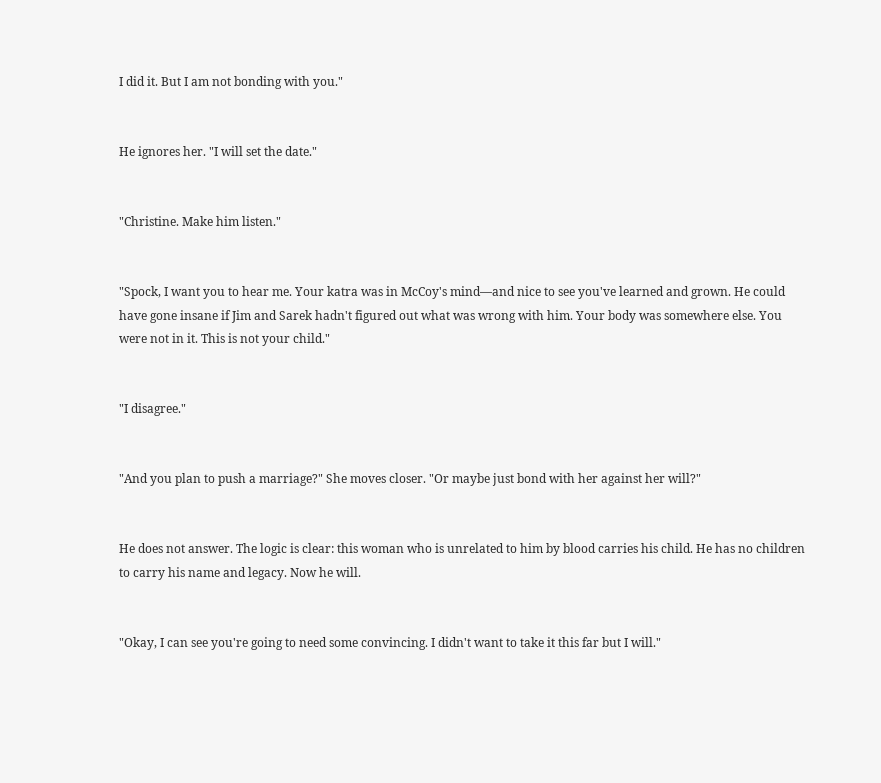I did it. But I am not bonding with you."


He ignores her. "I will set the date."


"Christine. Make him listen."


"Spock, I want you to hear me. Your katra was in McCoy's mind—and nice to see you've learned and grown. He could have gone insane if Jim and Sarek hadn't figured out what was wrong with him. Your body was somewhere else. You were not in it. This is not your child."


"I disagree."


"And you plan to push a marriage?" She moves closer. "Or maybe just bond with her against her will?"


He does not answer. The logic is clear: this woman who is unrelated to him by blood carries his child. He has no children to carry his name and legacy. Now he will.


"Okay, I can see you're going to need some convincing. I didn't want to take it this far but I will."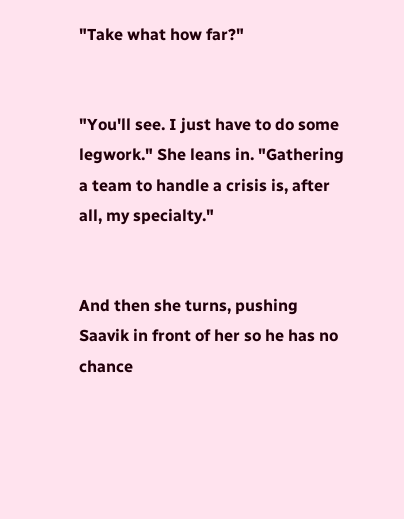"Take what how far?"


"You'll see. I just have to do some legwork." She leans in. "Gathering a team to handle a crisis is, after all, my specialty."


And then she turns, pushing Saavik in front of her so he has no chance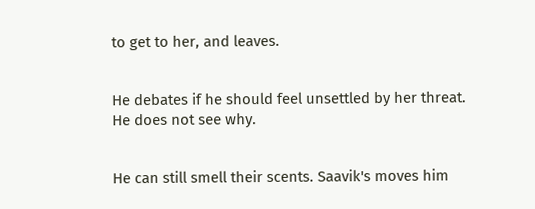to get to her, and leaves.


He debates if he should feel unsettled by her threat. He does not see why.


He can still smell their scents. Saavik's moves him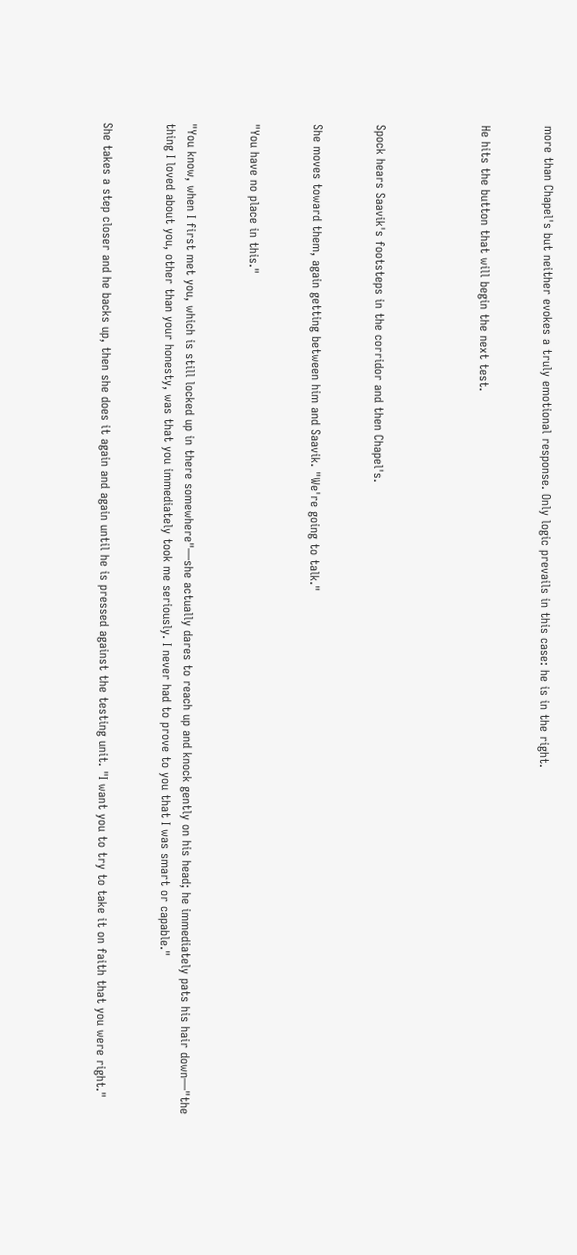more than Chapel's but neither evokes a truly emotional response. Only logic prevails in this case: he is in the right.


He hits the button that will begin the next test.




Spock hears Saavik's footsteps in the corridor and then Chapel's.


She moves toward them, again getting between him and Saavik. "We're going to talk."


"You have no place in this."


"You know, when I first met you, which is still locked up in there somewhere"—she actually dares to reach up and knock gently on his head; he immediately pats his hair down—"the thing I loved about you, other than your honesty, was that you immediately took me seriously. I never had to prove to you that I was smart or capable."


She takes a step closer and he backs up, then she does it again and again until he is pressed against the testing unit. "I want you to try to take it on faith that you were right."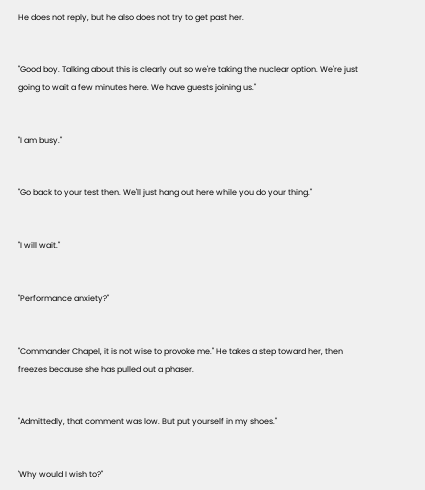He does not reply, but he also does not try to get past her.


"Good boy. Talking about this is clearly out so we're taking the nuclear option. We're just going to wait a few minutes here. We have guests joining us."


"I am busy."


"Go back to your test then. We'll just hang out here while you do your thing."


"I will wait."


"Performance anxiety?"


"Commander Chapel, it is not wise to provoke me." He takes a step toward her, then freezes because she has pulled out a phaser.


"Admittedly, that comment was low. But put yourself in my shoes."


'Why would I wish to?"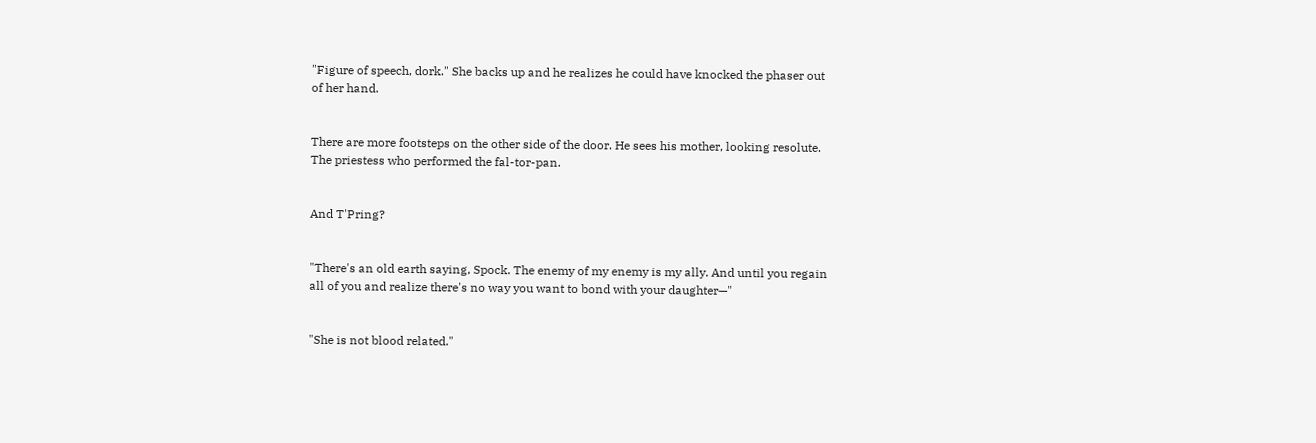"Figure of speech, dork." She backs up and he realizes he could have knocked the phaser out of her hand.


There are more footsteps on the other side of the door. He sees his mother, looking resolute. The priestess who performed the fal-tor-pan.


And T'Pring?


"There's an old earth saying, Spock. The enemy of my enemy is my ally. And until you regain all of you and realize there's no way you want to bond with your daughter—"


"She is not blood related."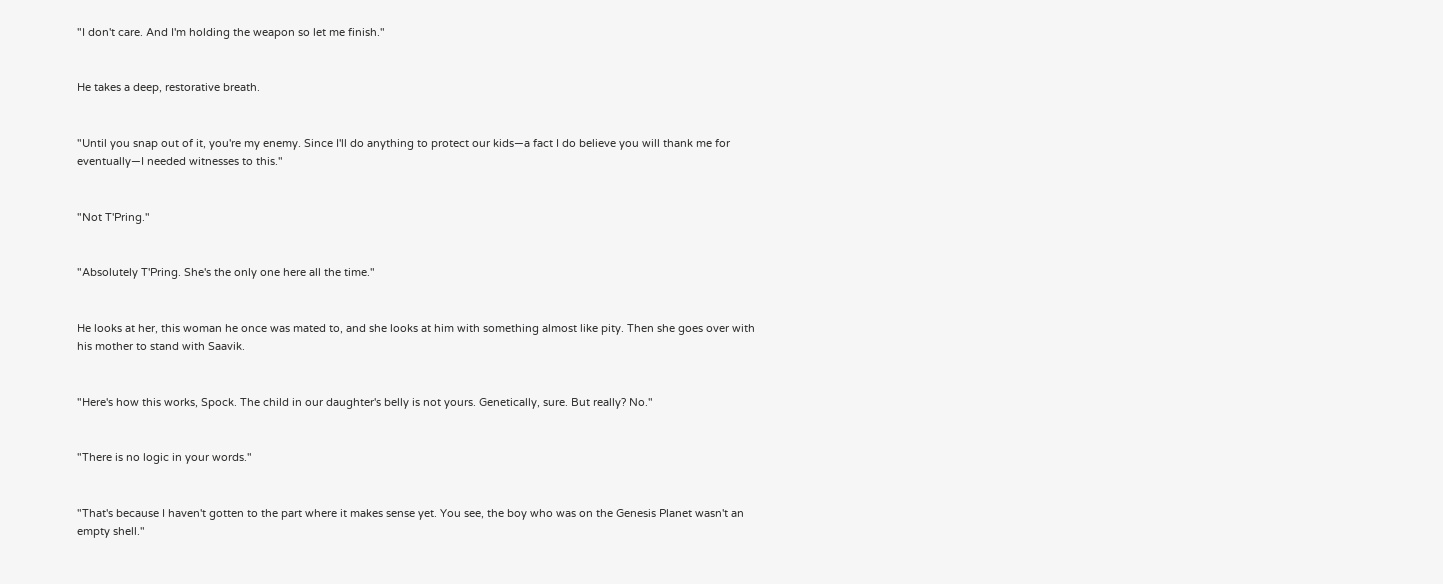"I don't care. And I'm holding the weapon so let me finish."


He takes a deep, restorative breath.


"Until you snap out of it, you're my enemy. Since I'll do anything to protect our kids—a fact I do believe you will thank me for eventually—I needed witnesses to this."


"Not T'Pring."


"Absolutely T'Pring. She's the only one here all the time."


He looks at her, this woman he once was mated to, and she looks at him with something almost like pity. Then she goes over with his mother to stand with Saavik.


"Here's how this works, Spock. The child in our daughter's belly is not yours. Genetically, sure. But really? No."


"There is no logic in your words."


"That's because I haven't gotten to the part where it makes sense yet. You see, the boy who was on the Genesis Planet wasn't an empty shell."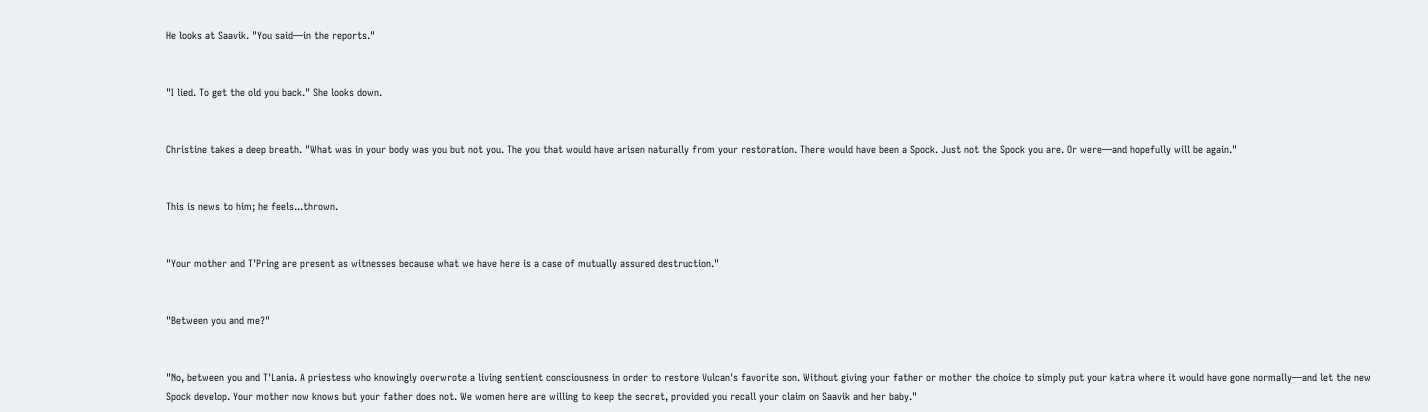He looks at Saavik. "You said—in the reports."


"I lied. To get the old you back." She looks down.


Christine takes a deep breath. "What was in your body was you but not you. The you that would have arisen naturally from your restoration. There would have been a Spock. Just not the Spock you are. Or were—and hopefully will be again."


This is news to him; he feels...thrown.


"Your mother and T'Pring are present as witnesses because what we have here is a case of mutually assured destruction."


"Between you and me?"


"No, between you and T'Lania. A priestess who knowingly overwrote a living sentient consciousness in order to restore Vulcan's favorite son. Without giving your father or mother the choice to simply put your katra where it would have gone normally—and let the new Spock develop. Your mother now knows but your father does not. We women here are willing to keep the secret, provided you recall your claim on Saavik and her baby."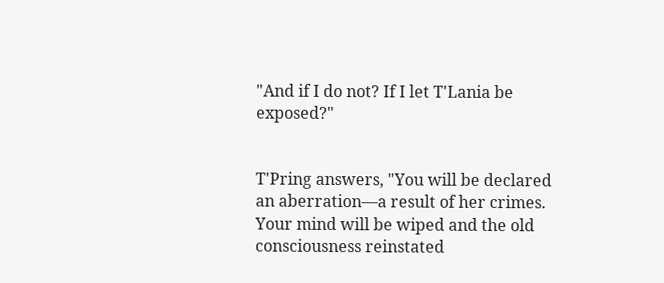"And if I do not? If I let T'Lania be exposed?"


T'Pring answers, "You will be declared an aberration—a result of her crimes. Your mind will be wiped and the old consciousness reinstated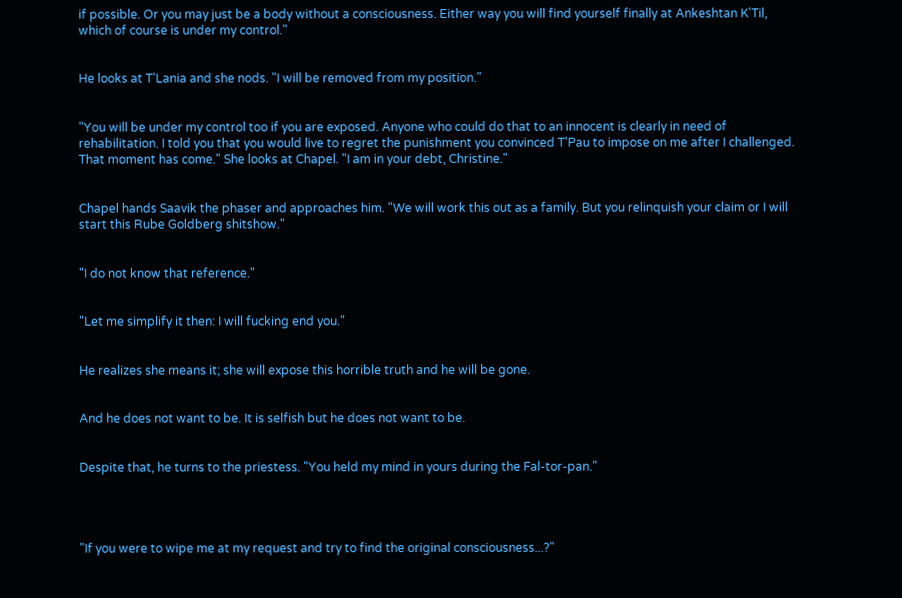if possible. Or you may just be a body without a consciousness. Either way you will find yourself finally at Ankeshtan K'Til, which of course is under my control."


He looks at T'Lania and she nods. "I will be removed from my position."


"You will be under my control too if you are exposed. Anyone who could do that to an innocent is clearly in need of rehabilitation. I told you that you would live to regret the punishment you convinced T'Pau to impose on me after I challenged. That moment has come." She looks at Chapel. "I am in your debt, Christine."


Chapel hands Saavik the phaser and approaches him. "We will work this out as a family. But you relinquish your claim or I will start this Rube Goldberg shitshow."


"I do not know that reference."


"Let me simplify it then: I will fucking end you."


He realizes she means it; she will expose this horrible truth and he will be gone.


And he does not want to be. It is selfish but he does not want to be.


Despite that, he turns to the priestess. "You held my mind in yours during the Fal-tor-pan."




"If you were to wipe me at my request and try to find the original consciousness...?"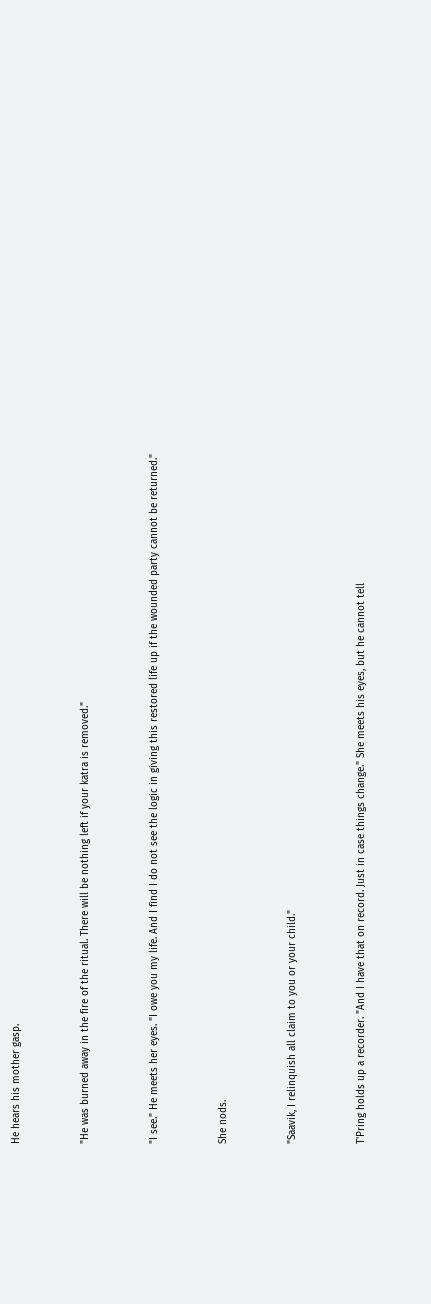He hears his mother gasp.


"He was burned away in the fire of the ritual. There will be nothing left if your katra is removed."


"I see." He meets her eyes. "I owe you my life. And I find I do not see the logic in giving this restored life up if the wounded party cannot be returned."


She nods.


"Saavik, I relinquish all claim to you or your child."


T'Pring holds up a recorder. "And I have that on record. Just in case things change." She meets his eyes, but he cannot tell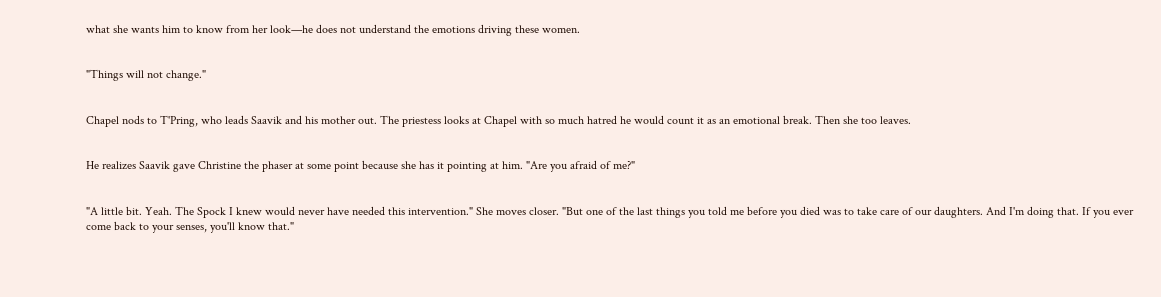what she wants him to know from her look—he does not understand the emotions driving these women.


"Things will not change."


Chapel nods to T'Pring, who leads Saavik and his mother out. The priestess looks at Chapel with so much hatred he would count it as an emotional break. Then she too leaves.


He realizes Saavik gave Christine the phaser at some point because she has it pointing at him. "Are you afraid of me?"


"A little bit. Yeah. The Spock I knew would never have needed this intervention." She moves closer. "But one of the last things you told me before you died was to take care of our daughters. And I'm doing that. If you ever come back to your senses, you'll know that."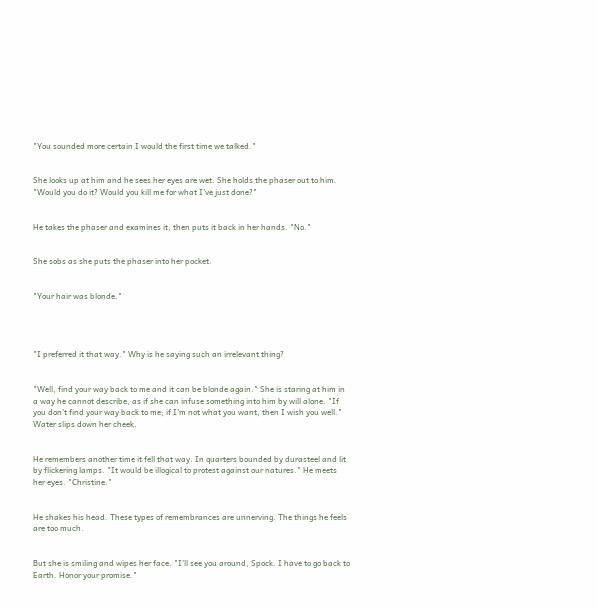"You sounded more certain I would the first time we talked."


She looks up at him and he sees her eyes are wet. She holds the phaser out to him. "Would you do it? Would you kill me for what I've just done?"


He takes the phaser and examines it, then puts it back in her hands. "No."


She sobs as she puts the phaser into her pocket.


"Your hair was blonde."




"I preferred it that way." Why is he saying such an irrelevant thing?


"Well, find your way back to me and it can be blonde again." She is staring at him in a way he cannot describe, as if she can infuse something into him by will alone. "If you don't find your way back to me; if I'm not what you want, then I wish you well." Water slips down her cheek.


He remembers another time it fell that way. In quarters bounded by durasteel and lit by flickering lamps. "It would be illogical to protest against our natures." He meets her eyes. "Christine."


He shakes his head. These types of remembrances are unnerving. The things he feels are too much.


But she is smiling and wipes her face. "I'll see you around, Spock. I have to go back to Earth. Honor your promise."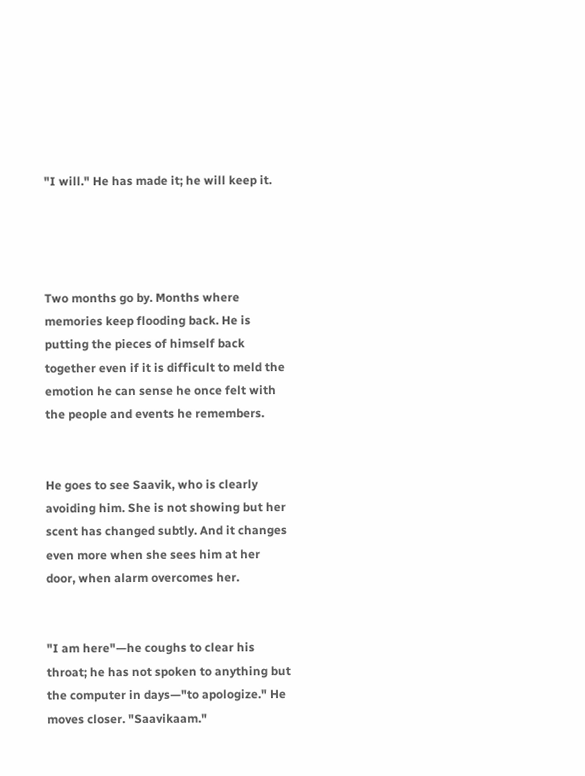"I will." He has made it; he will keep it.




Two months go by. Months where memories keep flooding back. He is putting the pieces of himself back together even if it is difficult to meld the emotion he can sense he once felt with the people and events he remembers.


He goes to see Saavik, who is clearly avoiding him. She is not showing but her scent has changed subtly. And it changes even more when she sees him at her door, when alarm overcomes her.


"I am here"—he coughs to clear his throat; he has not spoken to anything but the computer in days—"to apologize." He moves closer. "Saavikaam."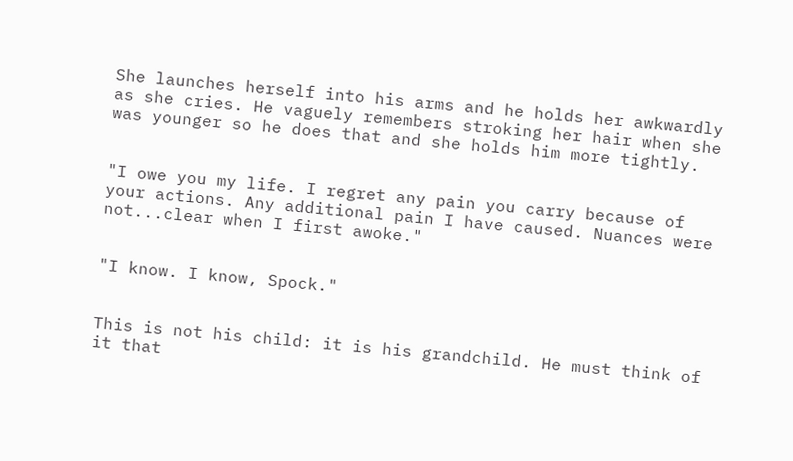She launches herself into his arms and he holds her awkwardly as she cries. He vaguely remembers stroking her hair when she was younger so he does that and she holds him more tightly.


"I owe you my life. I regret any pain you carry because of your actions. Any additional pain I have caused. Nuances were not...clear when I first awoke."


"I know. I know, Spock."


This is not his child: it is his grandchild. He must think of it that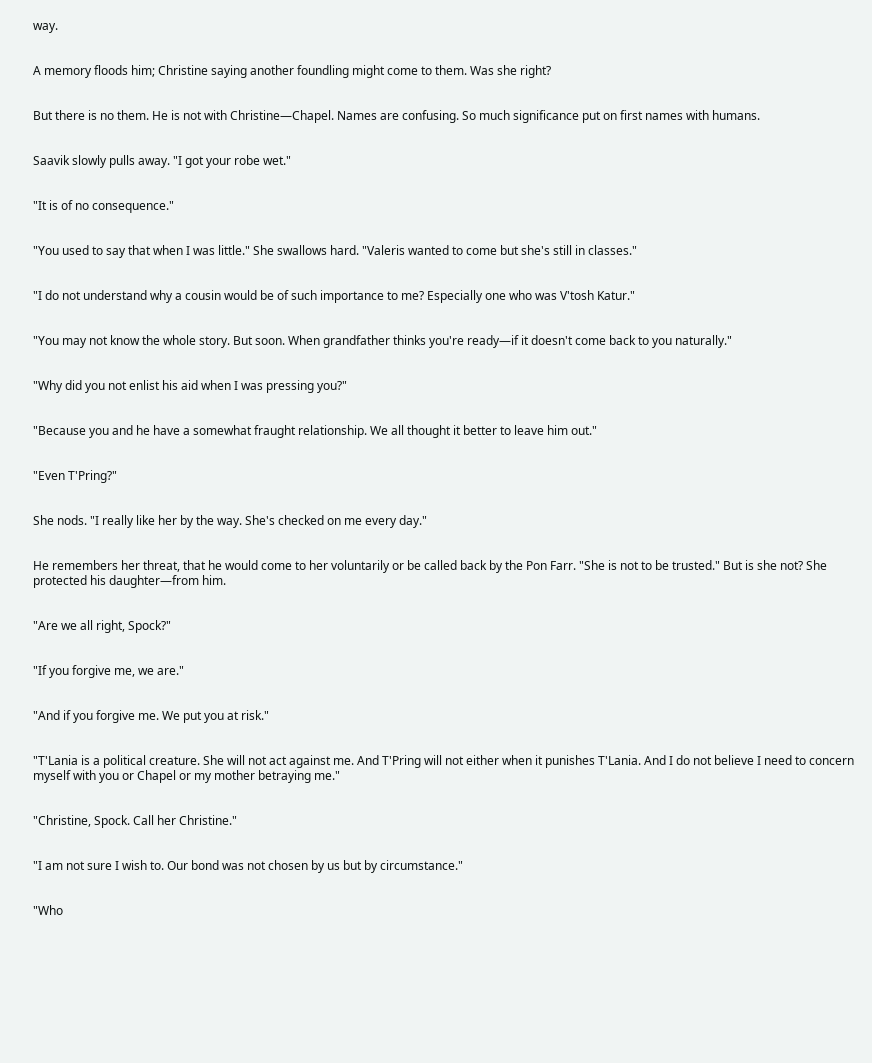way.


A memory floods him; Christine saying another foundling might come to them. Was she right?


But there is no them. He is not with Christine—Chapel. Names are confusing. So much significance put on first names with humans.


Saavik slowly pulls away. "I got your robe wet."


"It is of no consequence."


"You used to say that when I was little." She swallows hard. "Valeris wanted to come but she's still in classes."


"I do not understand why a cousin would be of such importance to me? Especially one who was V'tosh Katur."


"You may not know the whole story. But soon. When grandfather thinks you're ready—if it doesn't come back to you naturally."


"Why did you not enlist his aid when I was pressing you?"


"Because you and he have a somewhat fraught relationship. We all thought it better to leave him out."


"Even T'Pring?"


She nods. "I really like her by the way. She's checked on me every day."


He remembers her threat, that he would come to her voluntarily or be called back by the Pon Farr. "She is not to be trusted." But is she not? She protected his daughter—from him.


"Are we all right, Spock?"


"If you forgive me, we are."


"And if you forgive me. We put you at risk."


"T'Lania is a political creature. She will not act against me. And T'Pring will not either when it punishes T'Lania. And I do not believe I need to concern myself with you or Chapel or my mother betraying me."


"Christine, Spock. Call her Christine."


"I am not sure I wish to. Our bond was not chosen by us but by circumstance."


"Who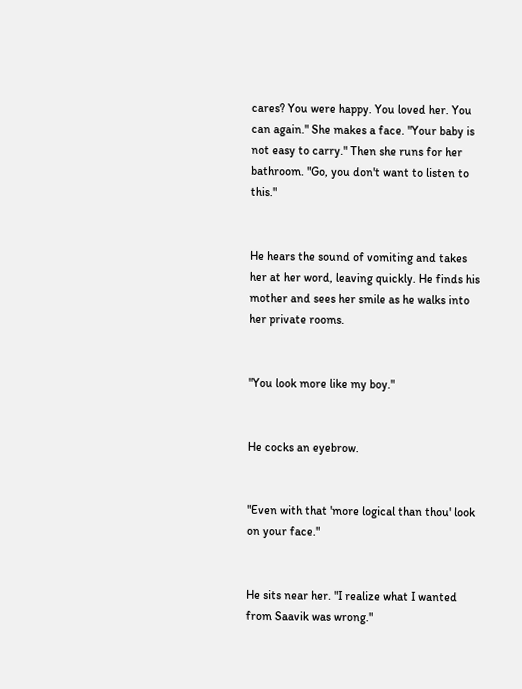cares? You were happy. You loved her. You can again." She makes a face. "Your baby is not easy to carry." Then she runs for her bathroom. "Go, you don't want to listen to this."


He hears the sound of vomiting and takes her at her word, leaving quickly. He finds his mother and sees her smile as he walks into her private rooms.


"You look more like my boy."


He cocks an eyebrow.


"Even with that 'more logical than thou' look on your face."


He sits near her. "I realize what I wanted from Saavik was wrong."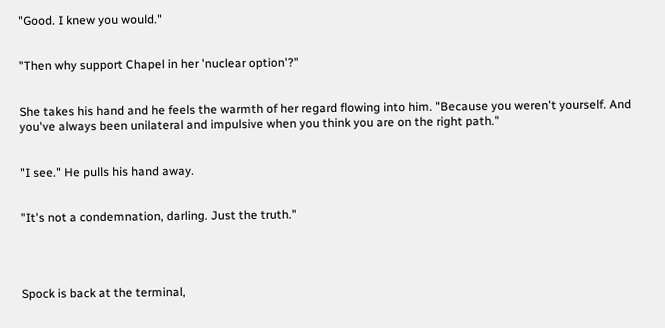"Good. I knew you would."


"Then why support Chapel in her 'nuclear option'?"


She takes his hand and he feels the warmth of her regard flowing into him. "Because you weren't yourself. And you've always been unilateral and impulsive when you think you are on the right path."


"I see." He pulls his hand away.


"It's not a condemnation, darling. Just the truth."




Spock is back at the terminal,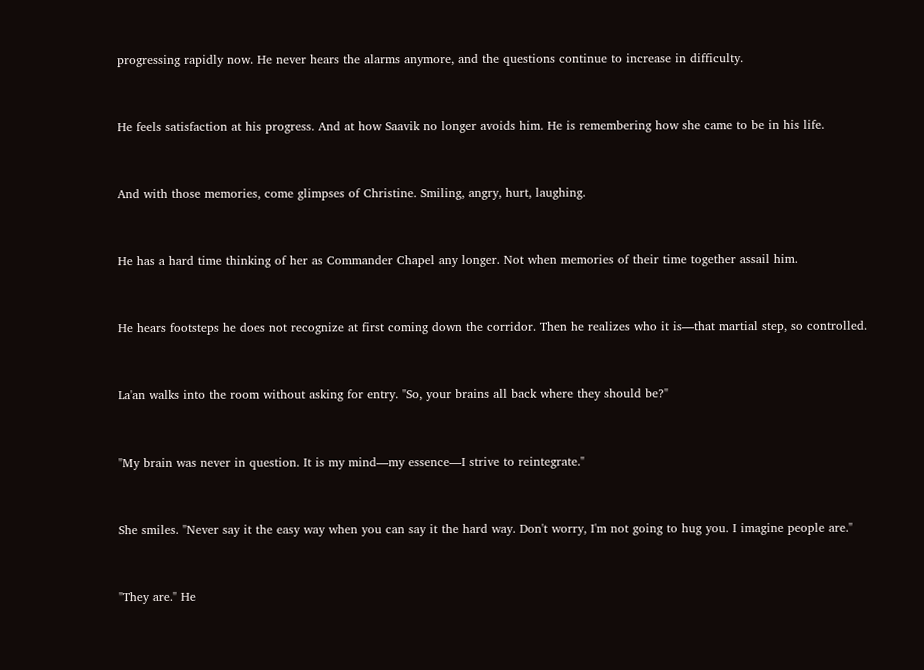progressing rapidly now. He never hears the alarms anymore, and the questions continue to increase in difficulty.


He feels satisfaction at his progress. And at how Saavik no longer avoids him. He is remembering how she came to be in his life.


And with those memories, come glimpses of Christine. Smiling, angry, hurt, laughing.


He has a hard time thinking of her as Commander Chapel any longer. Not when memories of their time together assail him.


He hears footsteps he does not recognize at first coming down the corridor. Then he realizes who it is—that martial step, so controlled.


La'an walks into the room without asking for entry. "So, your brains all back where they should be?"


"My brain was never in question. It is my mind—my essence—I strive to reintegrate."


She smiles. "Never say it the easy way when you can say it the hard way. Don't worry, I'm not going to hug you. I imagine people are."


"They are." He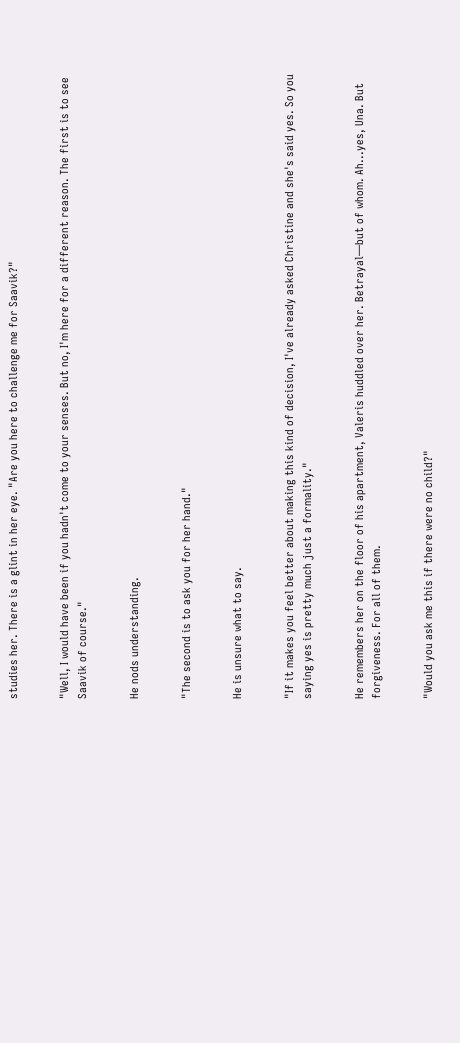studies her. There is a glint in her eye. "Are you here to challenge me for Saavik?"


"Well, I would have been if you hadn't come to your senses. But no, I'm here for a different reason. The first is to see Saavik of course."


He nods understanding.


"The second is to ask you for her hand."


He is unsure what to say.


"If it makes you feel better about making this kind of decision, I've already asked Christine and she's said yes. So you saying yes is pretty much just a formality."


He remembers her on the floor of his apartment, Valeris huddled over her. Betrayal—but of whom. Ah...yes, Una. But forgiveness. For all of them.


"Would you ask me this if there were no child?"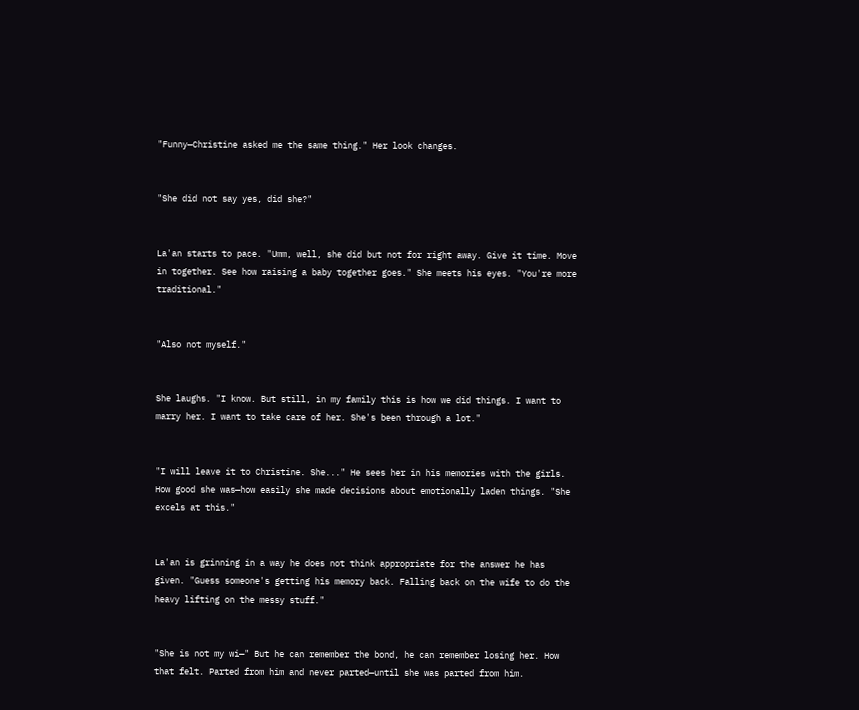"Funny—Christine asked me the same thing." Her look changes.


"She did not say yes, did she?"


La'an starts to pace. "Umm, well, she did but not for right away. Give it time. Move in together. See how raising a baby together goes." She meets his eyes. "You're more traditional."


"Also not myself."


She laughs. "I know. But still, in my family this is how we did things. I want to marry her. I want to take care of her. She's been through a lot."


"I will leave it to Christine. She..." He sees her in his memories with the girls. How good she was—how easily she made decisions about emotionally laden things. "She excels at this."


La'an is grinning in a way he does not think appropriate for the answer he has given. "Guess someone's getting his memory back. Falling back on the wife to do the heavy lifting on the messy stuff."


"She is not my wi—" But he can remember the bond, he can remember losing her. How that felt. Parted from him and never parted—until she was parted from him.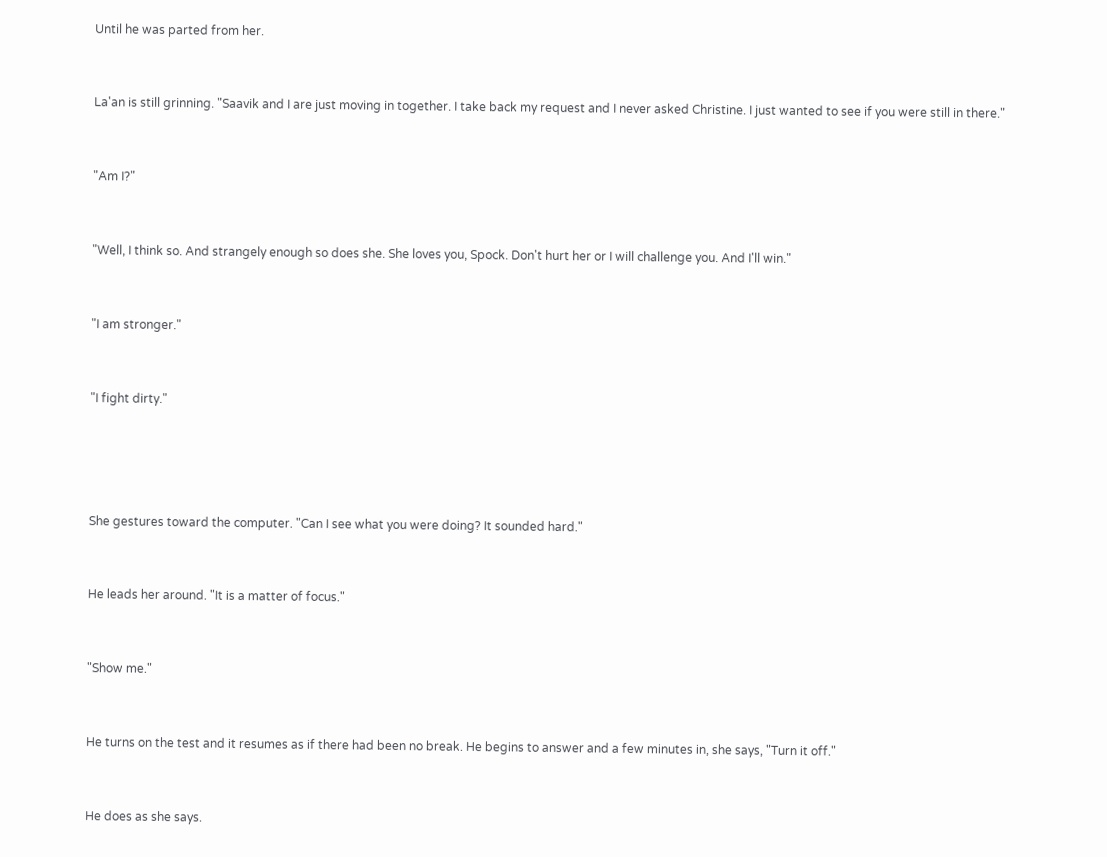Until he was parted from her.


La'an is still grinning. "Saavik and I are just moving in together. I take back my request and I never asked Christine. I just wanted to see if you were still in there."


"Am I?"


"Well, I think so. And strangely enough so does she. She loves you, Spock. Don't hurt her or I will challenge you. And I'll win."


"I am stronger."


"I fight dirty."




She gestures toward the computer. "Can I see what you were doing? It sounded hard."


He leads her around. "It is a matter of focus."


"Show me."


He turns on the test and it resumes as if there had been no break. He begins to answer and a few minutes in, she says, "Turn it off."


He does as she says.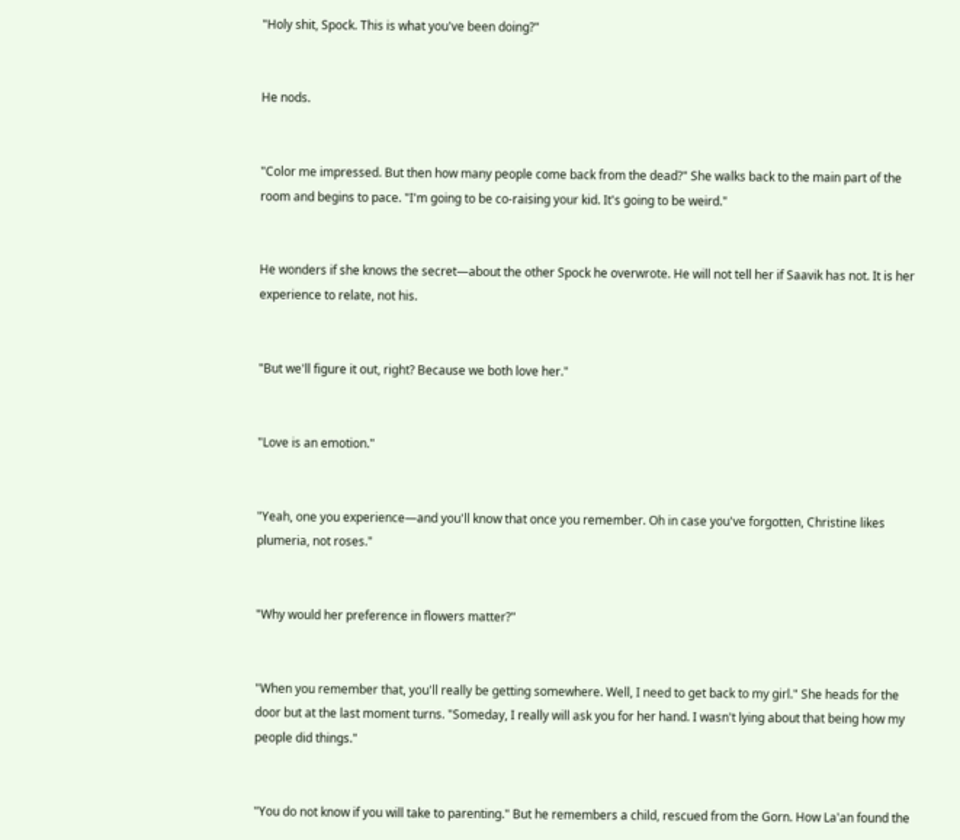"Holy shit, Spock. This is what you've been doing?"


He nods.


"Color me impressed. But then how many people come back from the dead?" She walks back to the main part of the room and begins to pace. "I'm going to be co-raising your kid. It's going to be weird."


He wonders if she knows the secret—about the other Spock he overwrote. He will not tell her if Saavik has not. It is her experience to relate, not his.


"But we'll figure it out, right? Because we both love her."


"Love is an emotion."


"Yeah, one you experience—and you'll know that once you remember. Oh in case you've forgotten, Christine likes plumeria, not roses."


"Why would her preference in flowers matter?"


"When you remember that, you'll really be getting somewhere. Well, I need to get back to my girl." She heads for the door but at the last moment turns. "Someday, I really will ask you for her hand. I wasn't lying about that being how my people did things."


"You do not know if you will take to parenting." But he remembers a child, rescued from the Gorn. How La'an found the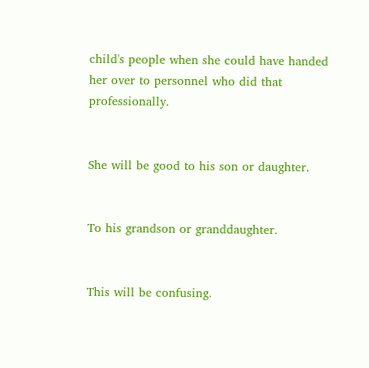child's people when she could have handed her over to personnel who did that professionally.


She will be good to his son or daughter.


To his grandson or granddaughter.


This will be confusing.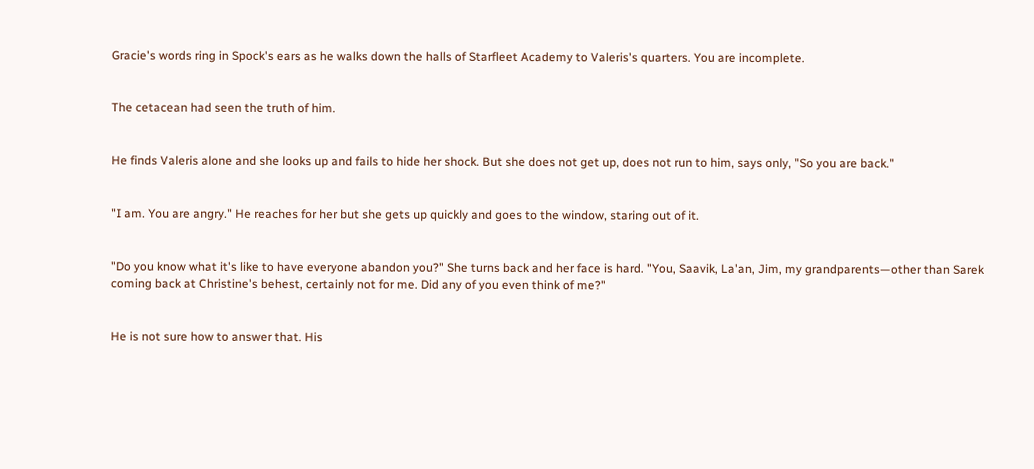Gracie's words ring in Spock's ears as he walks down the halls of Starfleet Academy to Valeris's quarters. You are incomplete.


The cetacean had seen the truth of him.


He finds Valeris alone and she looks up and fails to hide her shock. But she does not get up, does not run to him, says only, "So you are back."


"I am. You are angry." He reaches for her but she gets up quickly and goes to the window, staring out of it.


"Do you know what it's like to have everyone abandon you?" She turns back and her face is hard. "You, Saavik, La'an, Jim, my grandparents—other than Sarek coming back at Christine's behest, certainly not for me. Did any of you even think of me?"


He is not sure how to answer that. His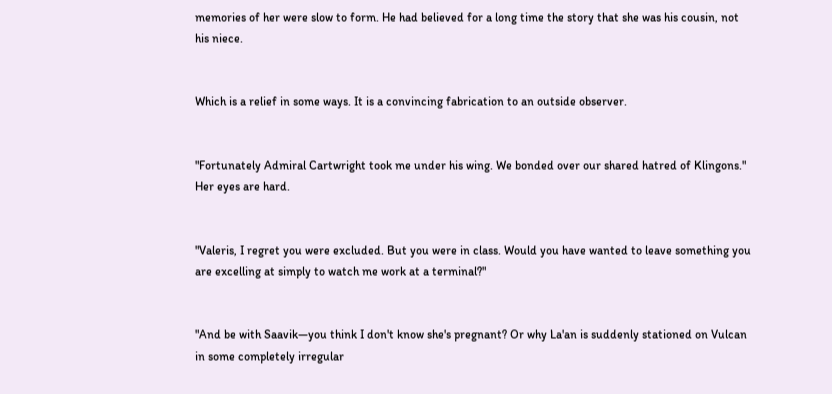memories of her were slow to form. He had believed for a long time the story that she was his cousin, not his niece.


Which is a relief in some ways. It is a convincing fabrication to an outside observer.


"Fortunately Admiral Cartwright took me under his wing. We bonded over our shared hatred of Klingons." Her eyes are hard.


"Valeris, I regret you were excluded. But you were in class. Would you have wanted to leave something you are excelling at simply to watch me work at a terminal?"


"And be with Saavik—you think I don't know she's pregnant? Or why La'an is suddenly stationed on Vulcan in some completely irregular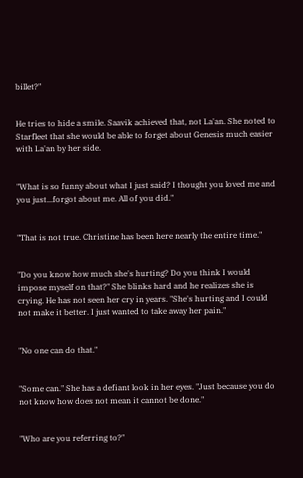billet?"


He tries to hide a smile. Saavik achieved that, not La'an. She noted to Starfleet that she would be able to forget about Genesis much easier with La'an by her side.


"What is so funny about what I just said? I thought you loved me and you just...forgot about me. All of you did."


"That is not true. Christine has been here nearly the entire time."


"Do you know how much she's hurting? Do you think I would impose myself on that?" She blinks hard and he realizes she is crying. He has not seen her cry in years. "She's hurting and I could not make it better. I just wanted to take away her pain."


"No one can do that."


"Some can." She has a defiant look in her eyes. "Just because you do not know how does not mean it cannot be done."


"Who are you referring to?"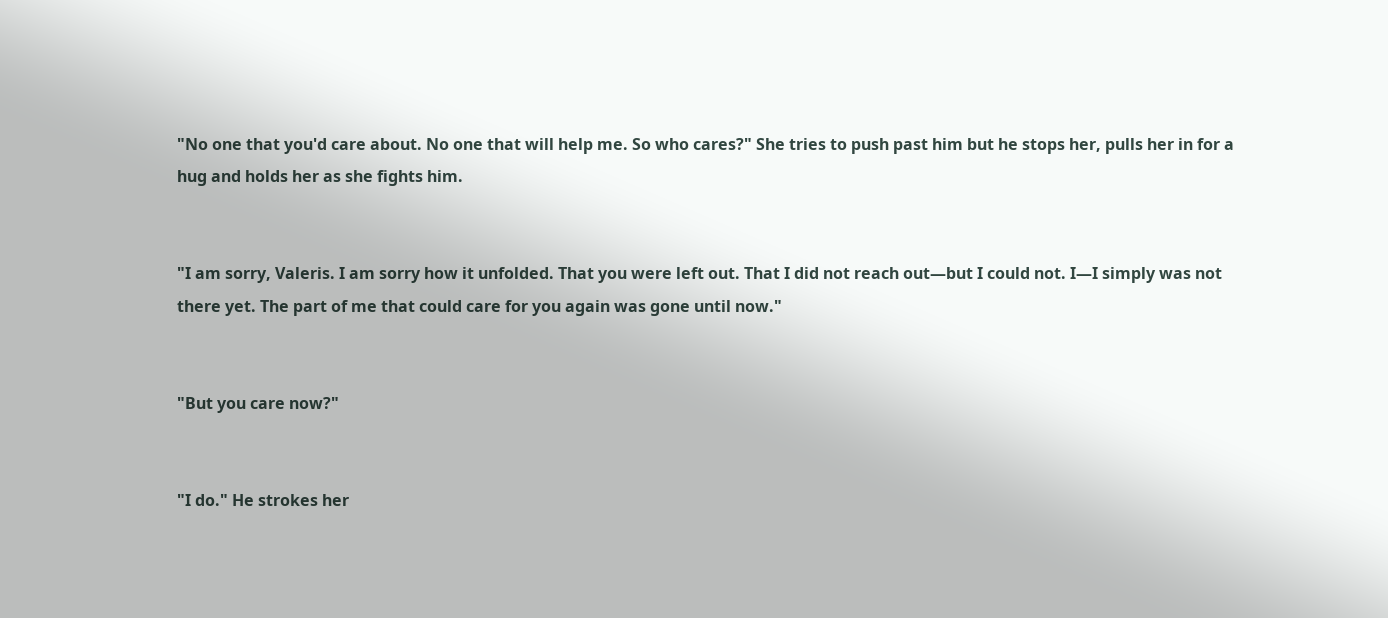"No one that you'd care about. No one that will help me. So who cares?" She tries to push past him but he stops her, pulls her in for a hug and holds her as she fights him.


"I am sorry, Valeris. I am sorry how it unfolded. That you were left out. That I did not reach out—but I could not. I—I simply was not there yet. The part of me that could care for you again was gone until now."


"But you care now?"


"I do." He strokes her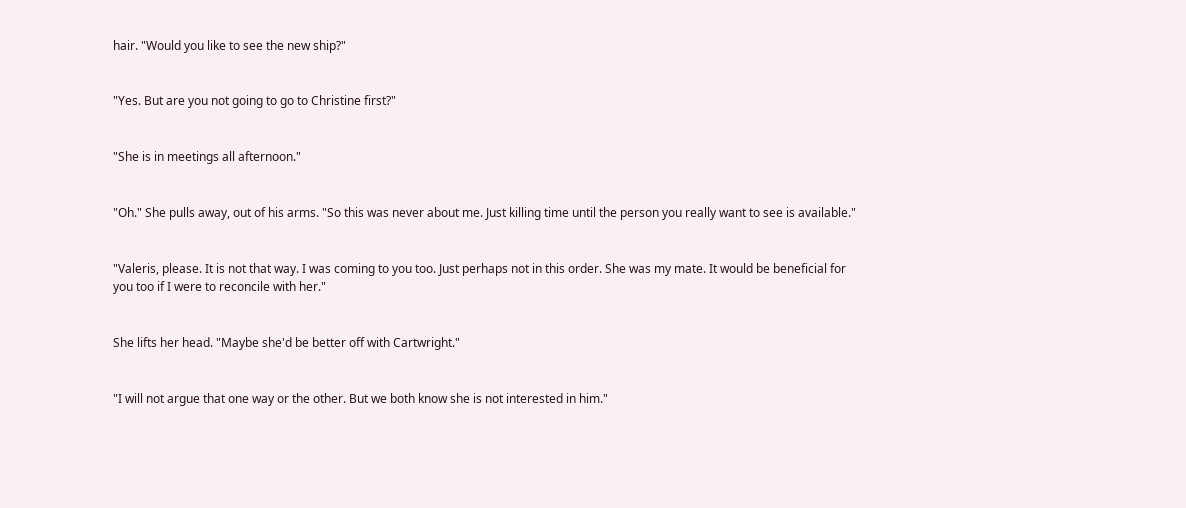hair. "Would you like to see the new ship?"


"Yes. But are you not going to go to Christine first?"


"She is in meetings all afternoon."


"Oh." She pulls away, out of his arms. "So this was never about me. Just killing time until the person you really want to see is available."


"Valeris, please. It is not that way. I was coming to you too. Just perhaps not in this order. She was my mate. It would be beneficial for you too if I were to reconcile with her."


She lifts her head. "Maybe she'd be better off with Cartwright."


"I will not argue that one way or the other. But we both know she is not interested in him."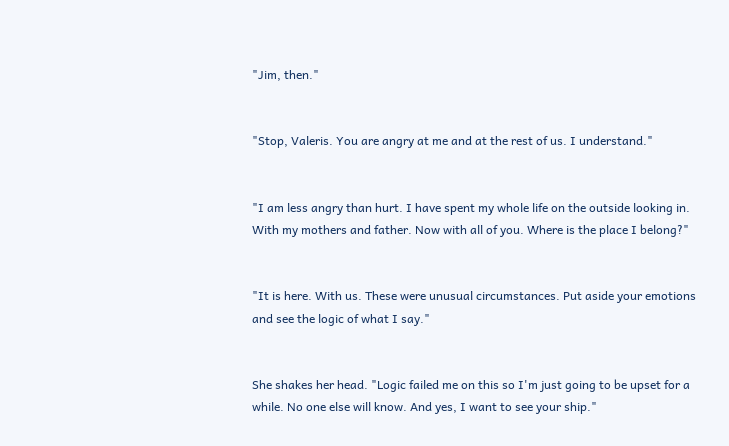"Jim, then."


"Stop, Valeris. You are angry at me and at the rest of us. I understand."


"I am less angry than hurt. I have spent my whole life on the outside looking in. With my mothers and father. Now with all of you. Where is the place I belong?"


"It is here. With us. These were unusual circumstances. Put aside your emotions and see the logic of what I say."


She shakes her head. "Logic failed me on this so I'm just going to be upset for a while. No one else will know. And yes, I want to see your ship."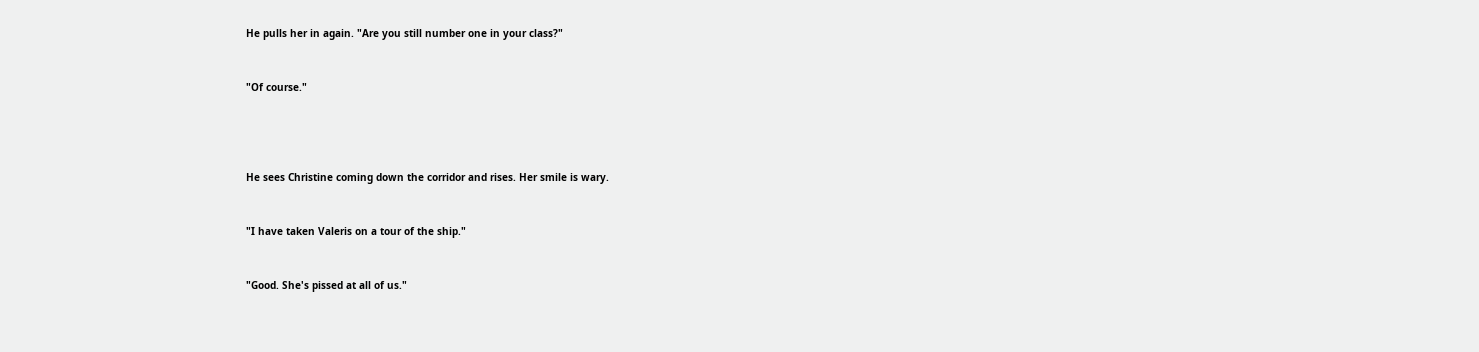He pulls her in again. "Are you still number one in your class?"


"Of course."




He sees Christine coming down the corridor and rises. Her smile is wary.


"I have taken Valeris on a tour of the ship."


"Good. She's pissed at all of us."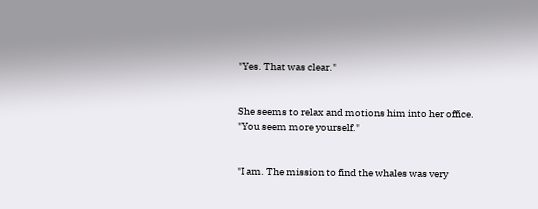"Yes. That was clear."


She seems to relax and motions him into her office. "You seem more yourself."


"I am. The mission to find the whales was very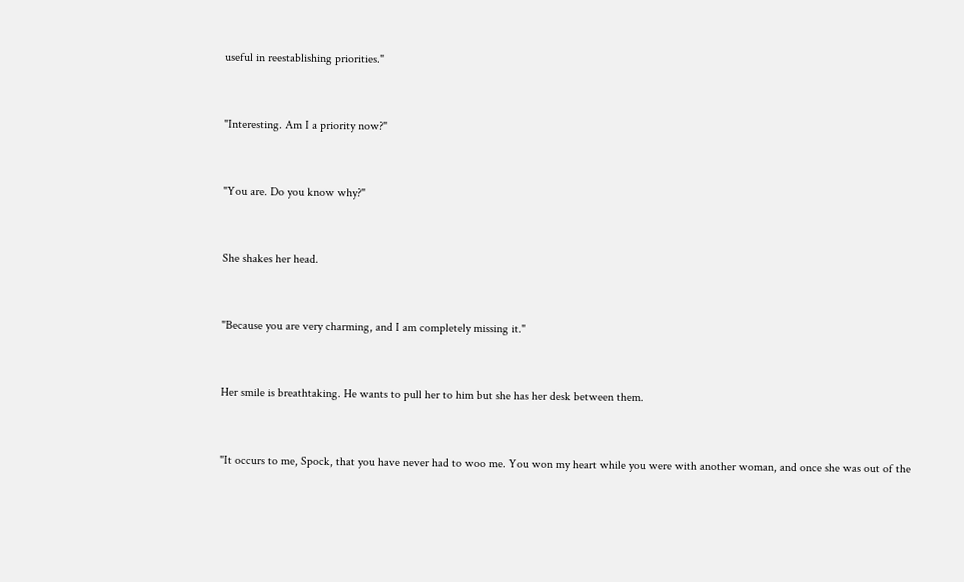useful in reestablishing priorities."


"Interesting. Am I a priority now?"


"You are. Do you know why?"


She shakes her head.


"Because you are very charming, and I am completely missing it."


Her smile is breathtaking. He wants to pull her to him but she has her desk between them.


"It occurs to me, Spock, that you have never had to woo me. You won my heart while you were with another woman, and once she was out of the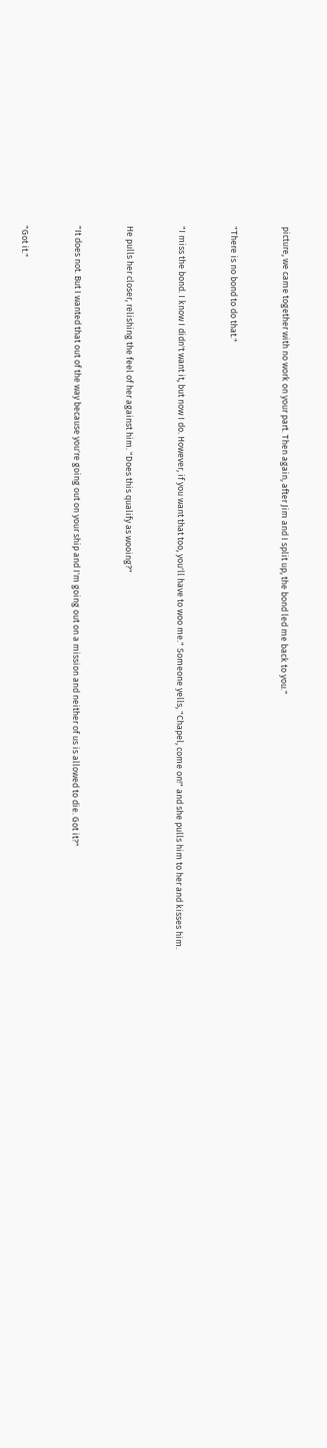picture, we came together with no work on your part. Then again, after Jim and I split up, the bond led me back to you."


"There is no bond to do that."


"I miss the bond. I know I didn't want it, but now I do. However, if you want that too, you'll have to woo me." Someone yells, "Chapel, come on!" and she pulls him to her and kisses him.


He pulls her closer, relishing the feel of her against him. "Does this qualify as wooing?"


"It does not. But I wanted that out of the way because you're going out on your ship and I'm going out on a mission and neither of us is allowed to die. Got it?"


"Got it."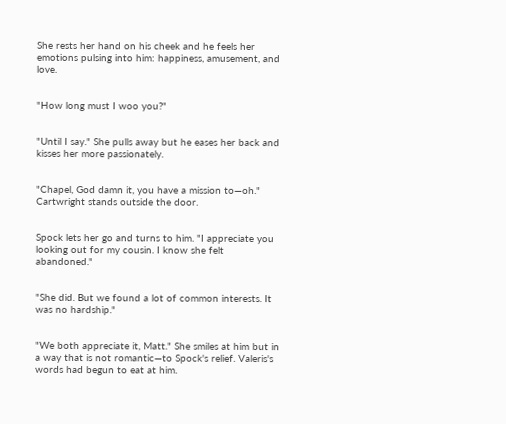She rests her hand on his cheek and he feels her emotions pulsing into him: happiness, amusement, and love.


"How long must I woo you?"


"Until I say." She pulls away but he eases her back and kisses her more passionately.


"Chapel, God damn it, you have a mission to—oh." Cartwright stands outside the door.


Spock lets her go and turns to him. "I appreciate you looking out for my cousin. I know she felt abandoned."


"She did. But we found a lot of common interests. It was no hardship."


"We both appreciate it, Matt." She smiles at him but in a way that is not romantic—to Spock's relief. Valeris's words had begun to eat at him.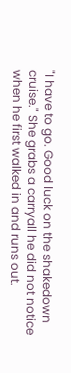"I have to go. Good luck on the shakedown cruise." She grabs a carryall he did not notice when he first walked in and runs out.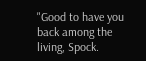"Good to have you back among the living, Spock.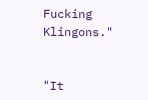Fucking Klingons."


"It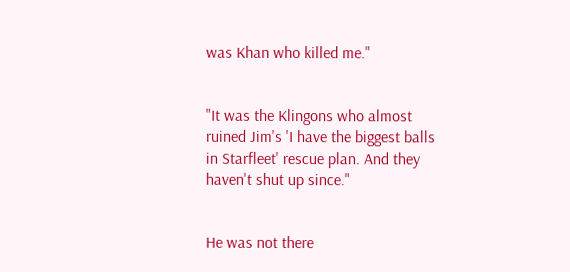was Khan who killed me."


"It was the Klingons who almost ruined Jim's 'I have the biggest balls in Starfleet' rescue plan. And they haven't shut up since."


He was not there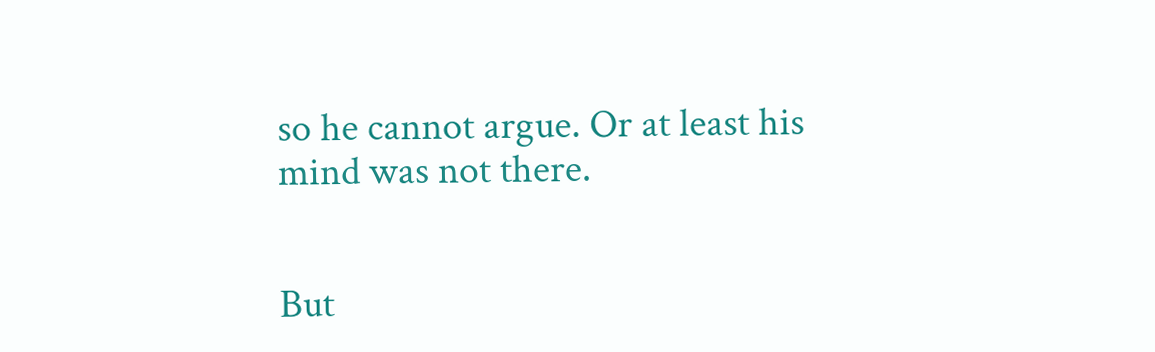so he cannot argue. Or at least his mind was not there.


But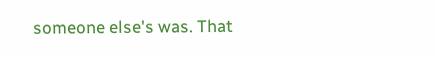someone else's was. That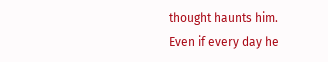thought haunts him. Even if every day he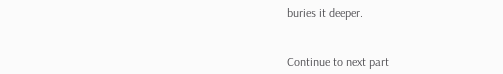buries it deeper.


Continue to next part